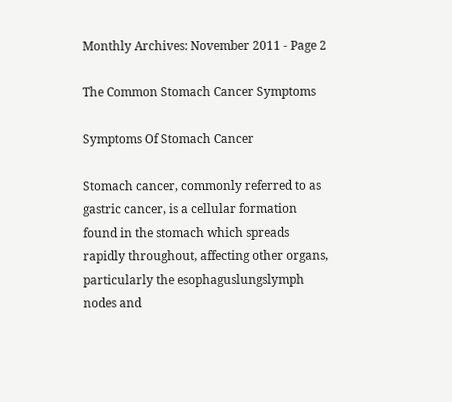Monthly Archives: November 2011 - Page 2

The Common Stomach Cancer Symptoms

Symptoms Of Stomach Cancer

Stomach cancer, commonly referred to as gastric cancer, is a cellular formation found in the stomach which spreads rapidly throughout, affecting other organs, particularly the esophaguslungslymph nodes and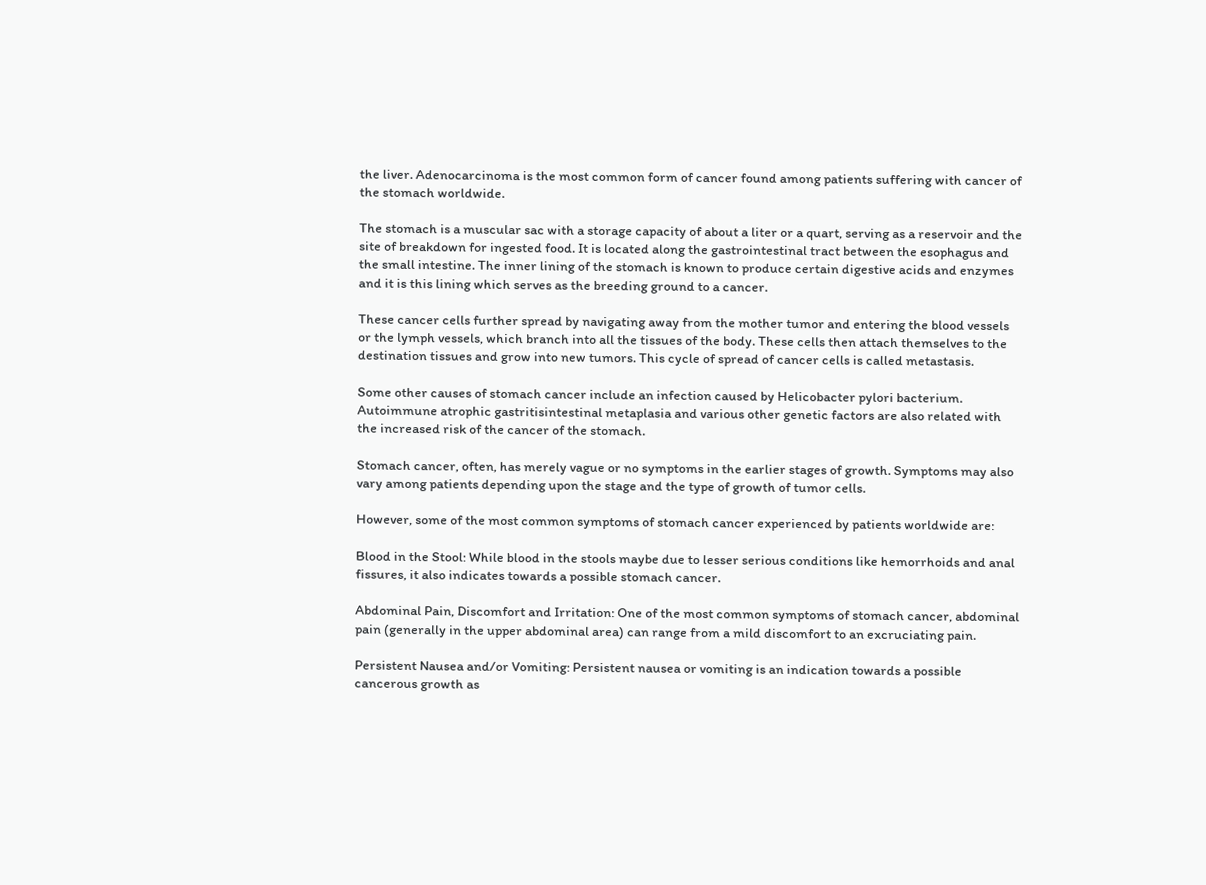the liver. Adenocarcinoma is the most common form of cancer found among patients suffering with cancer of the stomach worldwide.

The stomach is a muscular sac with a storage capacity of about a liter or a quart, serving as a reservoir and the site of breakdown for ingested food. It is located along the gastrointestinal tract between the esophagus and the small intestine. The inner lining of the stomach is known to produce certain digestive acids and enzymes and it is this lining which serves as the breeding ground to a cancer.

These cancer cells further spread by navigating away from the mother tumor and entering the blood vessels or the lymph vessels, which branch into all the tissues of the body. These cells then attach themselves to the destination tissues and grow into new tumors. This cycle of spread of cancer cells is called metastasis.

Some other causes of stomach cancer include an infection caused by Helicobacter pylori bacterium. Autoimmune atrophic gastritisintestinal metaplasia and various other genetic factors are also related with the increased risk of the cancer of the stomach.

Stomach cancer, often, has merely vague or no symptoms in the earlier stages of growth. Symptoms may also vary among patients depending upon the stage and the type of growth of tumor cells.

However, some of the most common symptoms of stomach cancer experienced by patients worldwide are:

Blood in the Stool: While blood in the stools maybe due to lesser serious conditions like hemorrhoids and anal fissures, it also indicates towards a possible stomach cancer.

Abdominal Pain, Discomfort and Irritation: One of the most common symptoms of stomach cancer, abdominal pain (generally in the upper abdominal area) can range from a mild discomfort to an excruciating pain.

Persistent Nausea and/or Vomiting: Persistent nausea or vomiting is an indication towards a possible cancerous growth as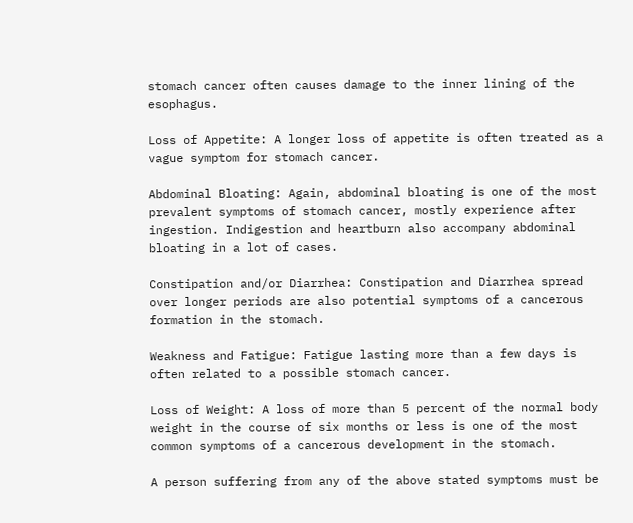stomach cancer often causes damage to the inner lining of the esophagus.

Loss of Appetite: A longer loss of appetite is often treated as a vague symptom for stomach cancer.

Abdominal Bloating: Again, abdominal bloating is one of the most prevalent symptoms of stomach cancer, mostly experience after ingestion. Indigestion and heartburn also accompany abdominal bloating in a lot of cases.

Constipation and/or Diarrhea: Constipation and Diarrhea spread over longer periods are also potential symptoms of a cancerous formation in the stomach.

Weakness and Fatigue: Fatigue lasting more than a few days is often related to a possible stomach cancer.

Loss of Weight: A loss of more than 5 percent of the normal body weight in the course of six months or less is one of the most common symptoms of a cancerous development in the stomach.

A person suffering from any of the above stated symptoms must be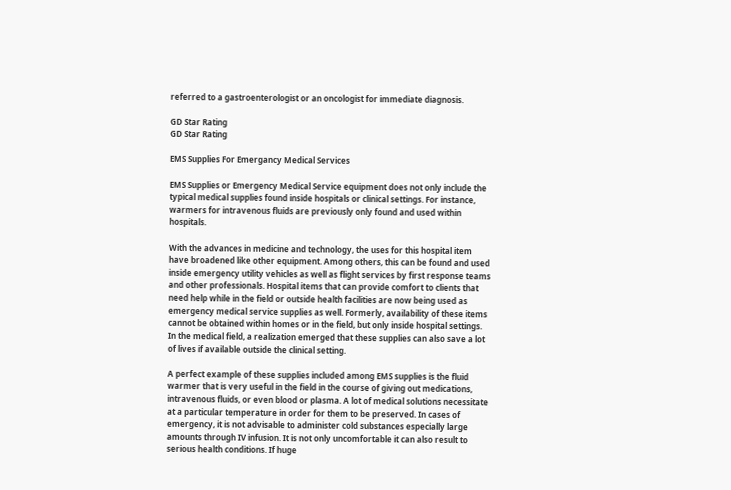referred to a gastroenterologist or an oncologist for immediate diagnosis.

GD Star Rating
GD Star Rating

EMS Supplies For Emergancy Medical Services

EMS Supplies or Emergency Medical Service equipment does not only include the typical medical supplies found inside hospitals or clinical settings. For instance, warmers for intravenous fluids are previously only found and used within hospitals.

With the advances in medicine and technology, the uses for this hospital item have broadened like other equipment. Among others, this can be found and used inside emergency utility vehicles as well as flight services by first response teams and other professionals. Hospital items that can provide comfort to clients that need help while in the field or outside health facilities are now being used as emergency medical service supplies as well. Formerly, availability of these items cannot be obtained within homes or in the field, but only inside hospital settings. In the medical field, a realization emerged that these supplies can also save a lot of lives if available outside the clinical setting.

A perfect example of these supplies included among EMS supplies is the fluid warmer that is very useful in the field in the course of giving out medications, intravenous fluids, or even blood or plasma. A lot of medical solutions necessitate at a particular temperature in order for them to be preserved. In cases of emergency, it is not advisable to administer cold substances especially large amounts through IV infusion. It is not only uncomfortable it can also result to serious health conditions. If huge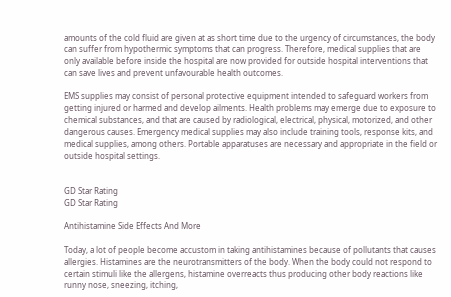amounts of the cold fluid are given at as short time due to the urgency of circumstances, the body can suffer from hypothermic symptoms that can progress. Therefore, medical supplies that are only available before inside the hospital are now provided for outside hospital interventions that can save lives and prevent unfavourable health outcomes.

EMS supplies may consist of personal protective equipment intended to safeguard workers from getting injured or harmed and develop ailments. Health problems may emerge due to exposure to chemical substances, and that are caused by radiological, electrical, physical, motorized, and other dangerous causes. Emergency medical supplies may also include training tools, response kits, and medical supplies, among others. Portable apparatuses are necessary and appropriate in the field or outside hospital settings.


GD Star Rating
GD Star Rating

Antihistamine Side Effects And More

Today, a lot of people become accustom in taking antihistamines because of pollutants that causes allergies. Histamines are the neurotransmitters of the body. When the body could not respond to certain stimuli like the allergens, histamine overreacts thus producing other body reactions like runny nose, sneezing, itching,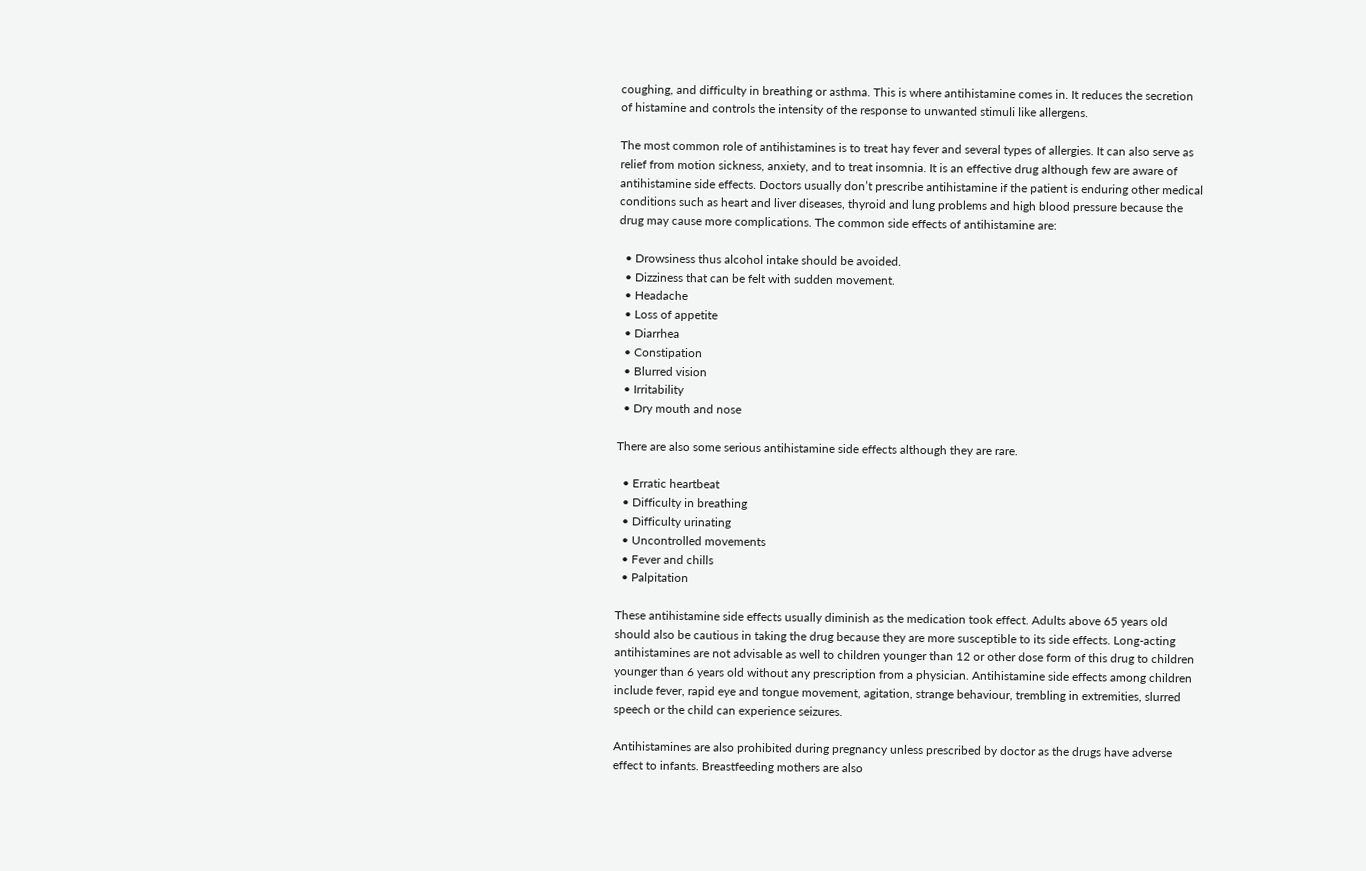coughing, and difficulty in breathing or asthma. This is where antihistamine comes in. It reduces the secretion of histamine and controls the intensity of the response to unwanted stimuli like allergens.

The most common role of antihistamines is to treat hay fever and several types of allergies. It can also serve as relief from motion sickness, anxiety, and to treat insomnia. It is an effective drug although few are aware of antihistamine side effects. Doctors usually don’t prescribe antihistamine if the patient is enduring other medical conditions such as heart and liver diseases, thyroid and lung problems and high blood pressure because the drug may cause more complications. The common side effects of antihistamine are:

  • Drowsiness thus alcohol intake should be avoided.
  • Dizziness that can be felt with sudden movement.
  • Headache
  • Loss of appetite
  • Diarrhea
  • Constipation
  • Blurred vision
  • Irritability
  • Dry mouth and nose

There are also some serious antihistamine side effects although they are rare.

  • Erratic heartbeat
  • Difficulty in breathing
  • Difficulty urinating
  • Uncontrolled movements
  • Fever and chills
  • Palpitation

These antihistamine side effects usually diminish as the medication took effect. Adults above 65 years old should also be cautious in taking the drug because they are more susceptible to its side effects. Long-acting antihistamines are not advisable as well to children younger than 12 or other dose form of this drug to children younger than 6 years old without any prescription from a physician. Antihistamine side effects among children include fever, rapid eye and tongue movement, agitation, strange behaviour, trembling in extremities, slurred speech or the child can experience seizures.

Antihistamines are also prohibited during pregnancy unless prescribed by doctor as the drugs have adverse effect to infants. Breastfeeding mothers are also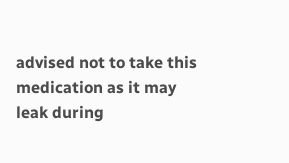advised not to take this medication as it may leak during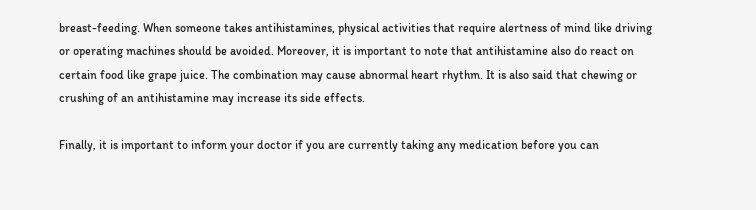breast-feeding. When someone takes antihistamines, physical activities that require alertness of mind like driving or operating machines should be avoided. Moreover, it is important to note that antihistamine also do react on certain food like grape juice. The combination may cause abnormal heart rhythm. It is also said that chewing or crushing of an antihistamine may increase its side effects.

Finally, it is important to inform your doctor if you are currently taking any medication before you can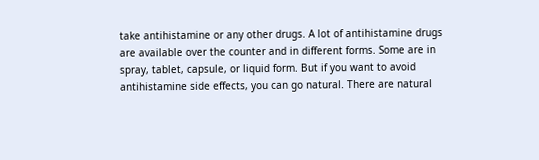take antihistamine or any other drugs. A lot of antihistamine drugs are available over the counter and in different forms. Some are in spray, tablet, capsule, or liquid form. But if you want to avoid antihistamine side effects, you can go natural. There are natural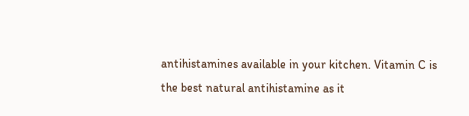antihistamines available in your kitchen. Vitamin C is the best natural antihistamine as it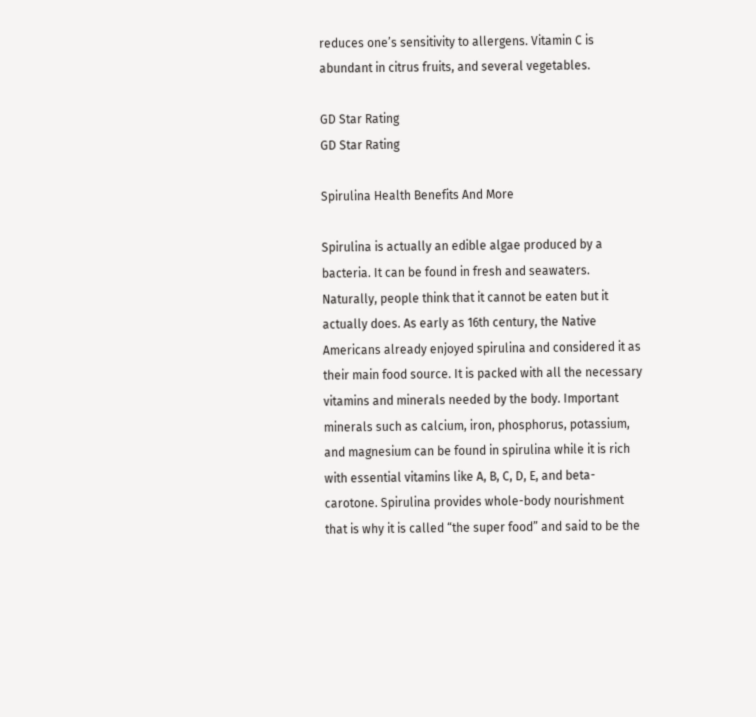reduces one’s sensitivity to allergens. Vitamin C is abundant in citrus fruits, and several vegetables.

GD Star Rating
GD Star Rating

Spirulina Health Benefits And More

Spirulina is actually an edible algae produced by a bacteria. It can be found in fresh and seawaters. Naturally, people think that it cannot be eaten but it actually does. As early as 16th century, the Native Americans already enjoyed spirulina and considered it as their main food source. It is packed with all the necessary vitamins and minerals needed by the body. Important minerals such as calcium, iron, phosphorus, potassium, and magnesium can be found in spirulina while it is rich with essential vitamins like A, B, C, D, E, and beta-carotone. Spirulina provides whole-body nourishment that is why it is called “the super food” and said to be the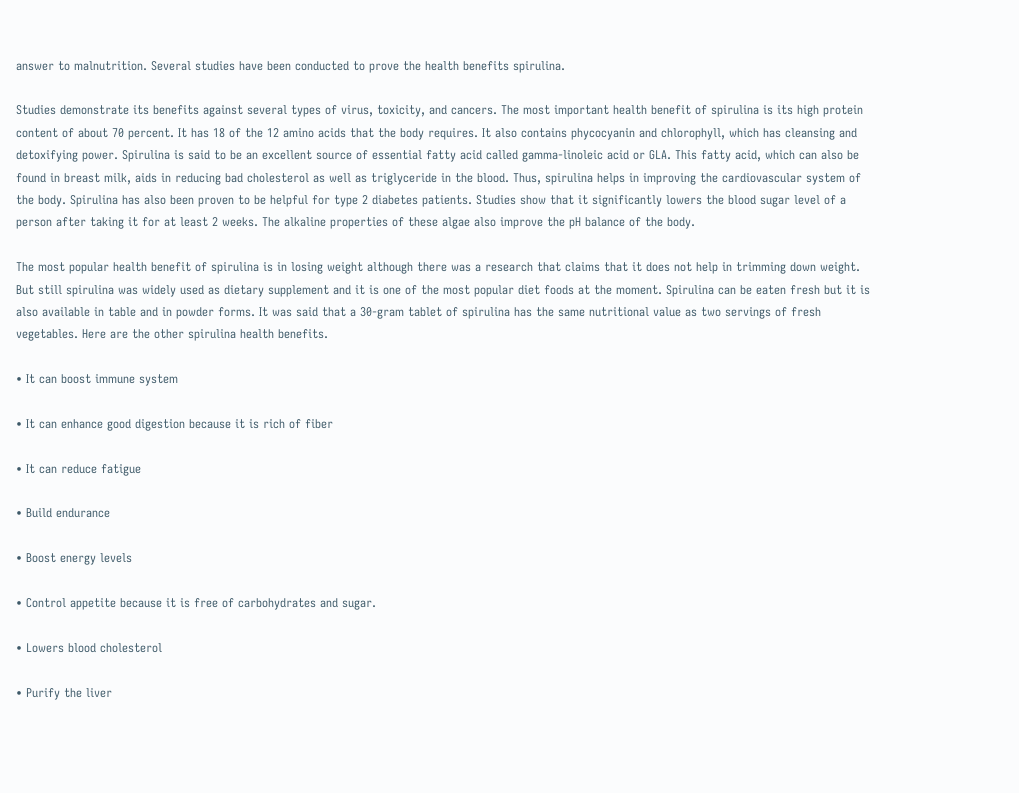answer to malnutrition. Several studies have been conducted to prove the health benefits spirulina.

Studies demonstrate its benefits against several types of virus, toxicity, and cancers. The most important health benefit of spirulina is its high protein content of about 70 percent. It has 18 of the 12 amino acids that the body requires. It also contains phycocyanin and chlorophyll, which has cleansing and detoxifying power. Spirulina is said to be an excellent source of essential fatty acid called gamma-linoleic acid or GLA. This fatty acid, which can also be found in breast milk, aids in reducing bad cholesterol as well as triglyceride in the blood. Thus, spirulina helps in improving the cardiovascular system of the body. Spirulina has also been proven to be helpful for type 2 diabetes patients. Studies show that it significantly lowers the blood sugar level of a person after taking it for at least 2 weeks. The alkaline properties of these algae also improve the pH balance of the body.

The most popular health benefit of spirulina is in losing weight although there was a research that claims that it does not help in trimming down weight. But still spirulina was widely used as dietary supplement and it is one of the most popular diet foods at the moment. Spirulina can be eaten fresh but it is also available in table and in powder forms. It was said that a 30-gram tablet of spirulina has the same nutritional value as two servings of fresh vegetables. Here are the other spirulina health benefits.

• It can boost immune system

• It can enhance good digestion because it is rich of fiber

• It can reduce fatigue

• Build endurance

• Boost energy levels

• Control appetite because it is free of carbohydrates and sugar.

• Lowers blood cholesterol

• Purify the liver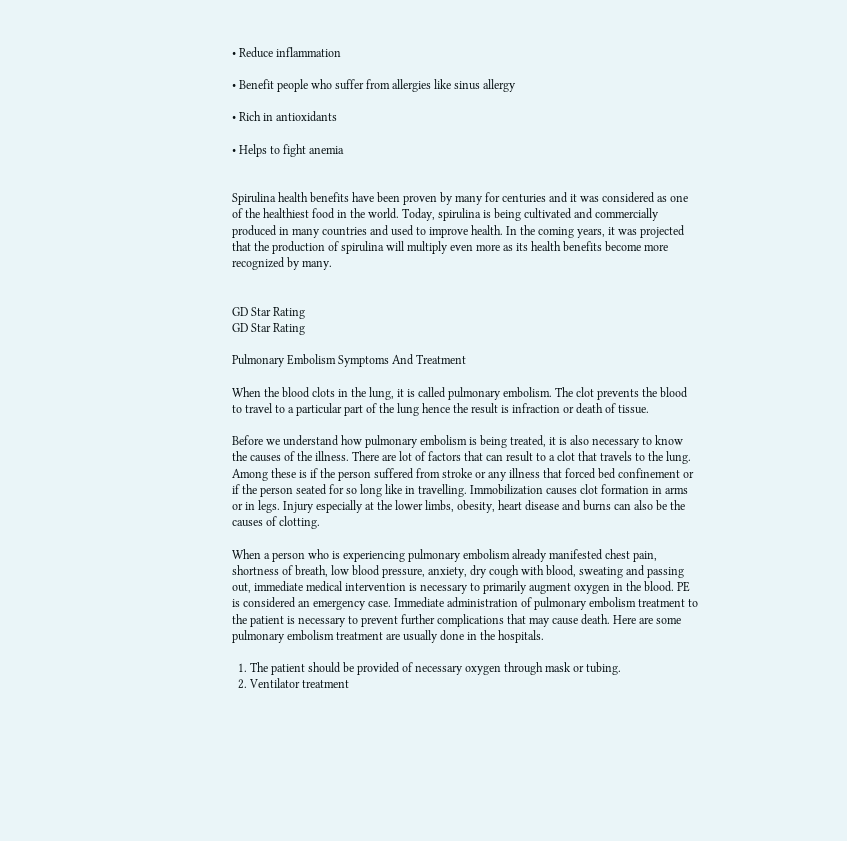• Reduce inflammation

• Benefit people who suffer from allergies like sinus allergy

• Rich in antioxidants

• Helps to fight anemia


Spirulina health benefits have been proven by many for centuries and it was considered as one of the healthiest food in the world. Today, spirulina is being cultivated and commercially produced in many countries and used to improve health. In the coming years, it was projected that the production of spirulina will multiply even more as its health benefits become more recognized by many.


GD Star Rating
GD Star Rating

Pulmonary Embolism Symptoms And Treatment

When the blood clots in the lung, it is called pulmonary embolism. The clot prevents the blood to travel to a particular part of the lung hence the result is infraction or death of tissue.

Before we understand how pulmonary embolism is being treated, it is also necessary to know the causes of the illness. There are lot of factors that can result to a clot that travels to the lung. Among these is if the person suffered from stroke or any illness that forced bed confinement or if the person seated for so long like in travelling. Immobilization causes clot formation in arms or in legs. Injury especially at the lower limbs, obesity, heart disease and burns can also be the causes of clotting.

When a person who is experiencing pulmonary embolism already manifested chest pain, shortness of breath, low blood pressure, anxiety, dry cough with blood, sweating and passing out, immediate medical intervention is necessary to primarily augment oxygen in the blood. PE is considered an emergency case. Immediate administration of pulmonary embolism treatment to the patient is necessary to prevent further complications that may cause death. Here are some pulmonary embolism treatment are usually done in the hospitals.

  1. The patient should be provided of necessary oxygen through mask or tubing.
  2. Ventilator treatment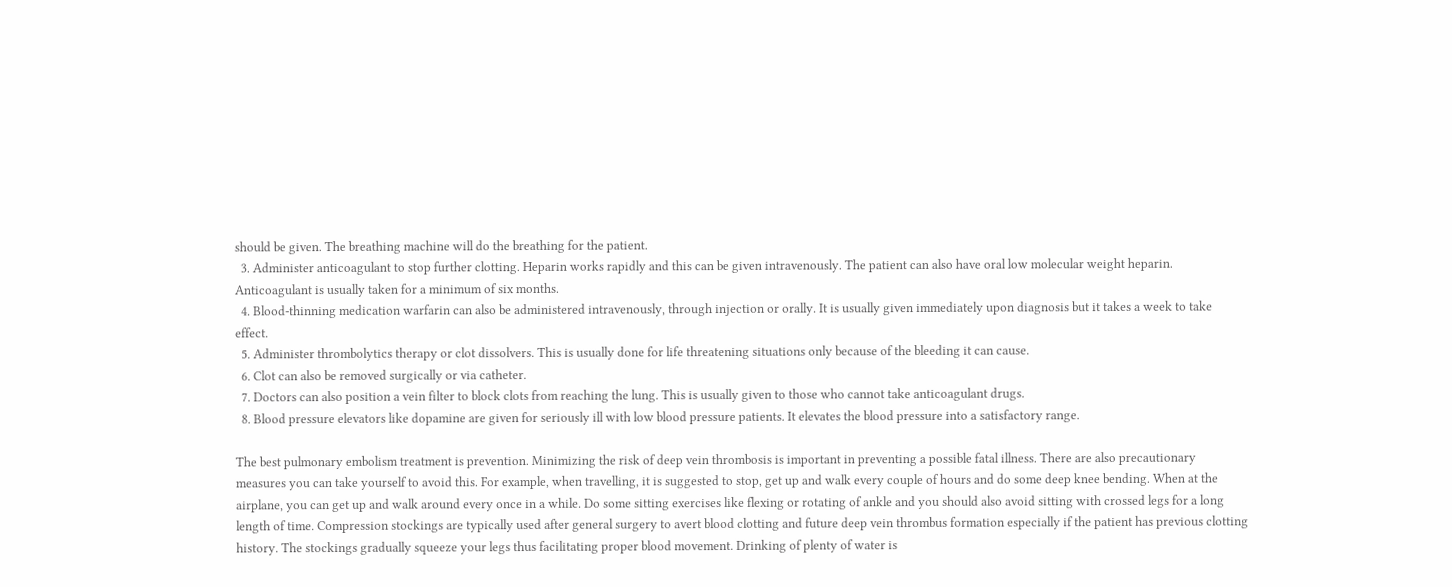should be given. The breathing machine will do the breathing for the patient.
  3. Administer anticoagulant to stop further clotting. Heparin works rapidly and this can be given intravenously. The patient can also have oral low molecular weight heparin. Anticoagulant is usually taken for a minimum of six months.
  4. Blood-thinning medication warfarin can also be administered intravenously, through injection or orally. It is usually given immediately upon diagnosis but it takes a week to take effect.
  5. Administer thrombolytics therapy or clot dissolvers. This is usually done for life threatening situations only because of the bleeding it can cause.
  6. Clot can also be removed surgically or via catheter.
  7. Doctors can also position a vein filter to block clots from reaching the lung. This is usually given to those who cannot take anticoagulant drugs.
  8. Blood pressure elevators like dopamine are given for seriously ill with low blood pressure patients. It elevates the blood pressure into a satisfactory range.

The best pulmonary embolism treatment is prevention. Minimizing the risk of deep vein thrombosis is important in preventing a possible fatal illness. There are also precautionary measures you can take yourself to avoid this. For example, when travelling, it is suggested to stop, get up and walk every couple of hours and do some deep knee bending. When at the airplane, you can get up and walk around every once in a while. Do some sitting exercises like flexing or rotating of ankle and you should also avoid sitting with crossed legs for a long length of time. Compression stockings are typically used after general surgery to avert blood clotting and future deep vein thrombus formation especially if the patient has previous clotting history. The stockings gradually squeeze your legs thus facilitating proper blood movement. Drinking of plenty of water is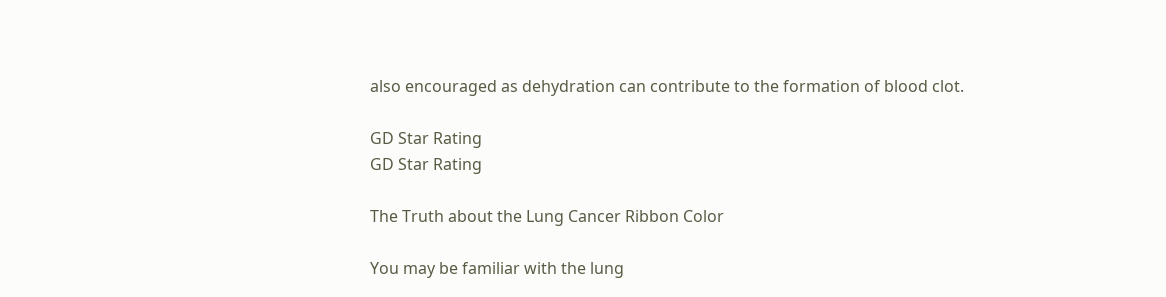also encouraged as dehydration can contribute to the formation of blood clot.

GD Star Rating
GD Star Rating

The Truth about the Lung Cancer Ribbon Color

You may be familiar with the lung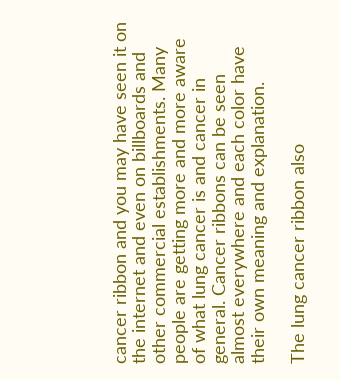cancer ribbon and you may have seen it on the internet and even on billboards and other commercial establishments. Many people are getting more and more aware of what lung cancer is and cancer in general. Cancer ribbons can be seen almost everywhere and each color have their own meaning and explanation.

The lung cancer ribbon also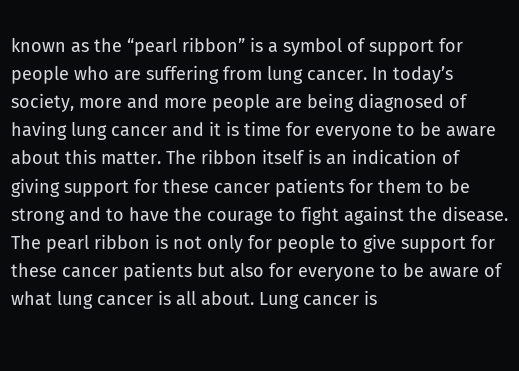known as the “pearl ribbon” is a symbol of support for people who are suffering from lung cancer. In today’s society, more and more people are being diagnosed of having lung cancer and it is time for everyone to be aware about this matter. The ribbon itself is an indication of giving support for these cancer patients for them to be strong and to have the courage to fight against the disease. The pearl ribbon is not only for people to give support for these cancer patients but also for everyone to be aware of what lung cancer is all about. Lung cancer is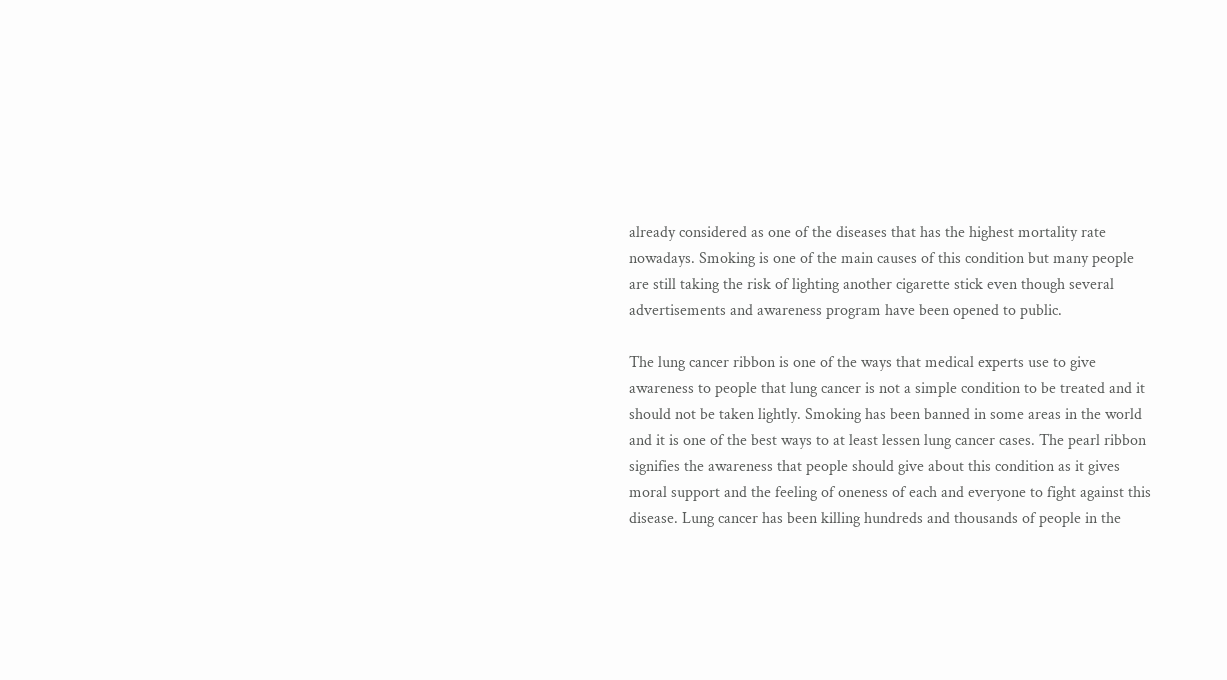already considered as one of the diseases that has the highest mortality rate nowadays. Smoking is one of the main causes of this condition but many people are still taking the risk of lighting another cigarette stick even though several advertisements and awareness program have been opened to public.

The lung cancer ribbon is one of the ways that medical experts use to give awareness to people that lung cancer is not a simple condition to be treated and it should not be taken lightly. Smoking has been banned in some areas in the world and it is one of the best ways to at least lessen lung cancer cases. The pearl ribbon signifies the awareness that people should give about this condition as it gives moral support and the feeling of oneness of each and everyone to fight against this disease. Lung cancer has been killing hundreds and thousands of people in the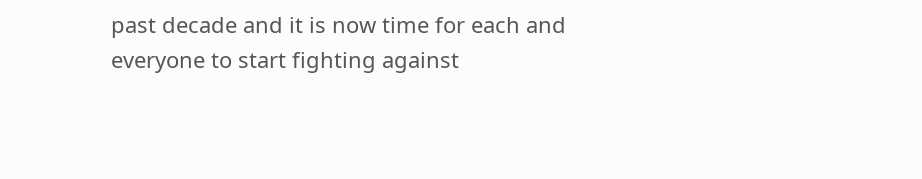past decade and it is now time for each and everyone to start fighting against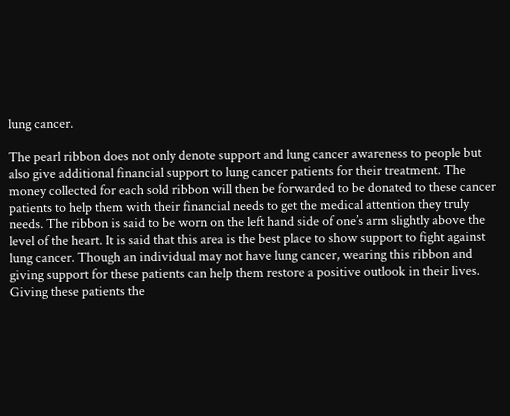lung cancer.

The pearl ribbon does not only denote support and lung cancer awareness to people but also give additional financial support to lung cancer patients for their treatment. The money collected for each sold ribbon will then be forwarded to be donated to these cancer patients to help them with their financial needs to get the medical attention they truly needs. The ribbon is said to be worn on the left hand side of one’s arm slightly above the level of the heart. It is said that this area is the best place to show support to fight against lung cancer. Though an individual may not have lung cancer, wearing this ribbon and giving support for these patients can help them restore a positive outlook in their lives. Giving these patients the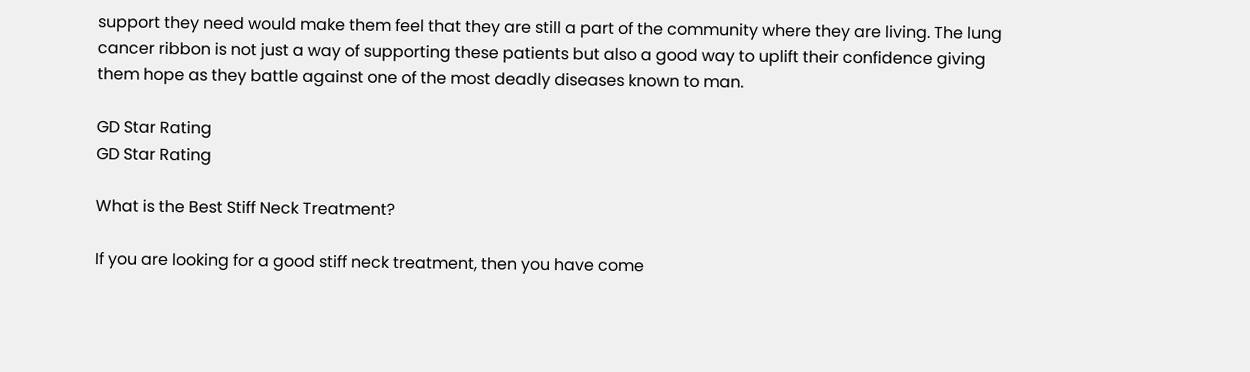support they need would make them feel that they are still a part of the community where they are living. The lung cancer ribbon is not just a way of supporting these patients but also a good way to uplift their confidence giving them hope as they battle against one of the most deadly diseases known to man.

GD Star Rating
GD Star Rating

What is the Best Stiff Neck Treatment?

If you are looking for a good stiff neck treatment, then you have come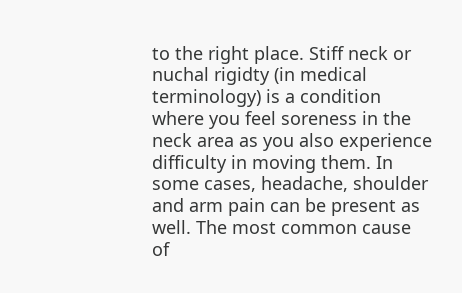to the right place. Stiff neck or nuchal rigidty (in medical terminology) is a condition where you feel soreness in the neck area as you also experience difficulty in moving them. In some cases, headache, shoulder and arm pain can be present as well. The most common cause of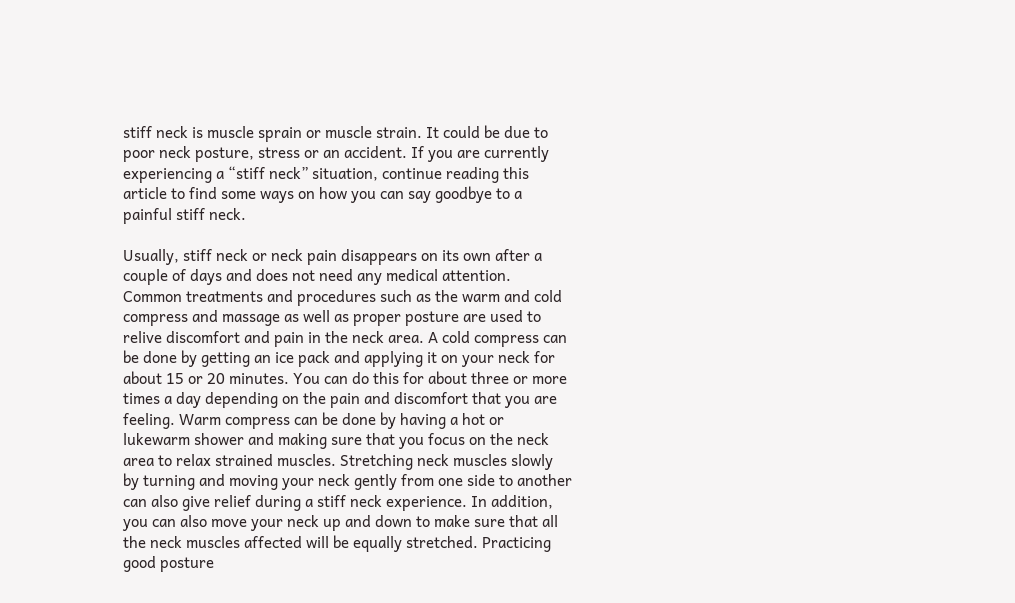stiff neck is muscle sprain or muscle strain. It could be due to poor neck posture, stress or an accident. If you are currently experiencing a “stiff neck” situation, continue reading this article to find some ways on how you can say goodbye to a painful stiff neck.

Usually, stiff neck or neck pain disappears on its own after a couple of days and does not need any medical attention. Common treatments and procedures such as the warm and cold compress and massage as well as proper posture are used to relive discomfort and pain in the neck area. A cold compress can be done by getting an ice pack and applying it on your neck for about 15 or 20 minutes. You can do this for about three or more times a day depending on the pain and discomfort that you are feeling. Warm compress can be done by having a hot or lukewarm shower and making sure that you focus on the neck area to relax strained muscles. Stretching neck muscles slowly by turning and moving your neck gently from one side to another can also give relief during a stiff neck experience. In addition, you can also move your neck up and down to make sure that all the neck muscles affected will be equally stretched. Practicing good posture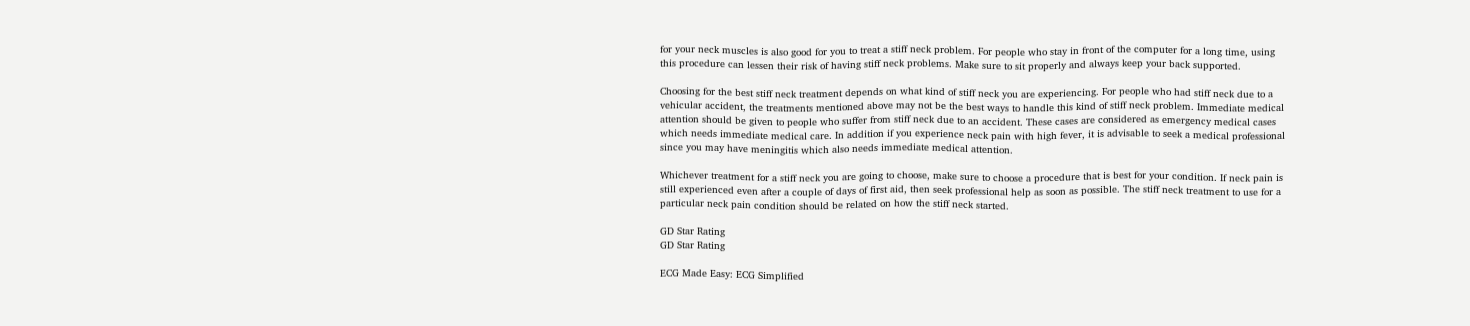for your neck muscles is also good for you to treat a stiff neck problem. For people who stay in front of the computer for a long time, using this procedure can lessen their risk of having stiff neck problems. Make sure to sit properly and always keep your back supported.

Choosing for the best stiff neck treatment depends on what kind of stiff neck you are experiencing. For people who had stiff neck due to a vehicular accident, the treatments mentioned above may not be the best ways to handle this kind of stiff neck problem. Immediate medical attention should be given to people who suffer from stiff neck due to an accident. These cases are considered as emergency medical cases which needs immediate medical care. In addition if you experience neck pain with high fever, it is advisable to seek a medical professional since you may have meningitis which also needs immediate medical attention.

Whichever treatment for a stiff neck you are going to choose, make sure to choose a procedure that is best for your condition. If neck pain is still experienced even after a couple of days of first aid, then seek professional help as soon as possible. The stiff neck treatment to use for a particular neck pain condition should be related on how the stiff neck started.

GD Star Rating
GD Star Rating

ECG Made Easy: ECG Simplified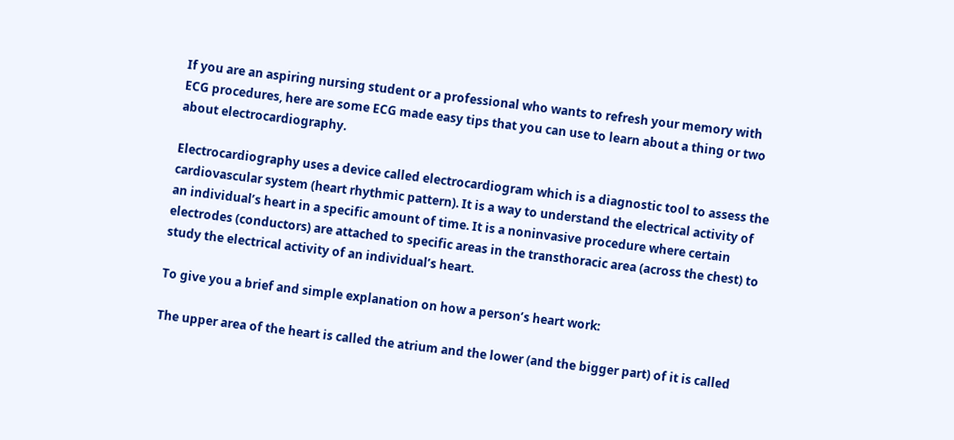If you are an aspiring nursing student or a professional who wants to refresh your memory with ECG procedures, here are some ECG made easy tips that you can use to learn about a thing or two about electrocardiography.

Electrocardiography uses a device called electrocardiogram which is a diagnostic tool to assess the cardiovascular system (heart rhythmic pattern). It is a way to understand the electrical activity of an individual’s heart in a specific amount of time. It is a noninvasive procedure where certain electrodes (conductors) are attached to specific areas in the transthoracic area (across the chest) to study the electrical activity of an individual’s heart.

To give you a brief and simple explanation on how a person’s heart work:

The upper area of the heart is called the atrium and the lower (and the bigger part) of it is called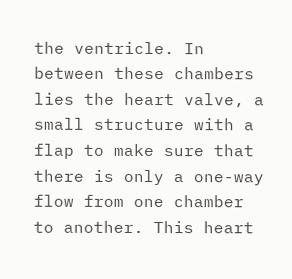the ventricle. In between these chambers lies the heart valve, a small structure with a flap to make sure that there is only a one-way flow from one chamber to another. This heart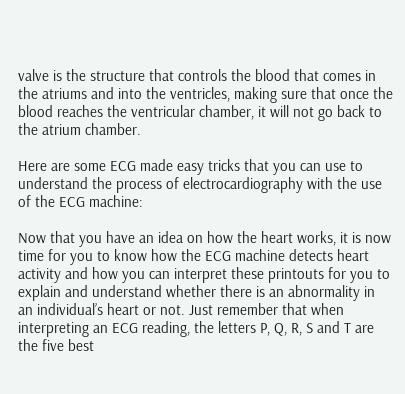valve is the structure that controls the blood that comes in the atriums and into the ventricles, making sure that once the blood reaches the ventricular chamber, it will not go back to the atrium chamber.

Here are some ECG made easy tricks that you can use to understand the process of electrocardiography with the use of the ECG machine:

Now that you have an idea on how the heart works, it is now time for you to know how the ECG machine detects heart activity and how you can interpret these printouts for you to explain and understand whether there is an abnormality in an individual’s heart or not. Just remember that when interpreting an ECG reading, the letters P, Q, R, S and T are the five best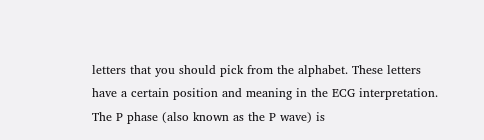letters that you should pick from the alphabet. These letters have a certain position and meaning in the ECG interpretation. The P phase (also known as the P wave) is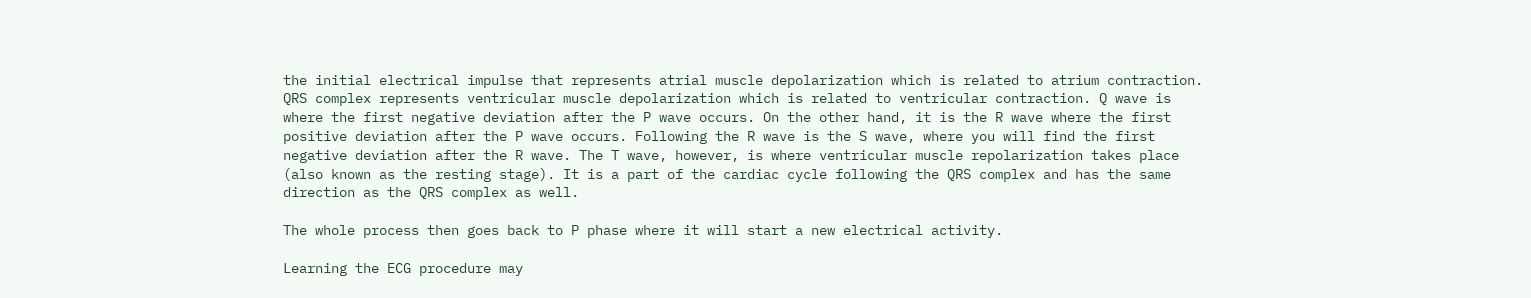the initial electrical impulse that represents atrial muscle depolarization which is related to atrium contraction. QRS complex represents ventricular muscle depolarization which is related to ventricular contraction. Q wave is where the first negative deviation after the P wave occurs. On the other hand, it is the R wave where the first positive deviation after the P wave occurs. Following the R wave is the S wave, where you will find the first negative deviation after the R wave. The T wave, however, is where ventricular muscle repolarization takes place (also known as the resting stage). It is a part of the cardiac cycle following the QRS complex and has the same direction as the QRS complex as well.

The whole process then goes back to P phase where it will start a new electrical activity.

Learning the ECG procedure may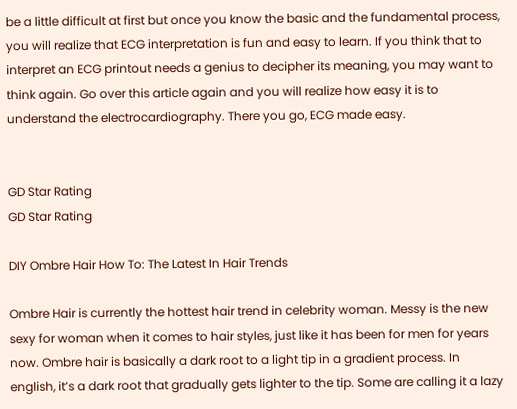be a little difficult at first but once you know the basic and the fundamental process, you will realize that ECG interpretation is fun and easy to learn. If you think that to interpret an ECG printout needs a genius to decipher its meaning, you may want to think again. Go over this article again and you will realize how easy it is to understand the electrocardiography. There you go, ECG made easy.


GD Star Rating
GD Star Rating

DIY Ombre Hair How To: The Latest In Hair Trends

Ombre Hair is currently the hottest hair trend in celebrity woman. Messy is the new sexy for woman when it comes to hair styles, just like it has been for men for years now. Ombre hair is basically a dark root to a light tip in a gradient process. In english, it’s a dark root that gradually gets lighter to the tip. Some are calling it a lazy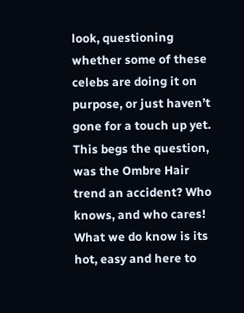look, questioning whether some of these celebs are doing it on purpose, or just haven’t gone for a touch up yet. This begs the question, was the Ombre Hair trend an accident? Who knows, and who cares! What we do know is its hot, easy and here to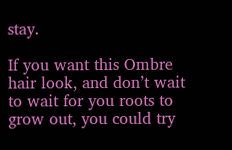stay.

If you want this Ombre hair look, and don’t wait to wait for you roots to grow out, you could try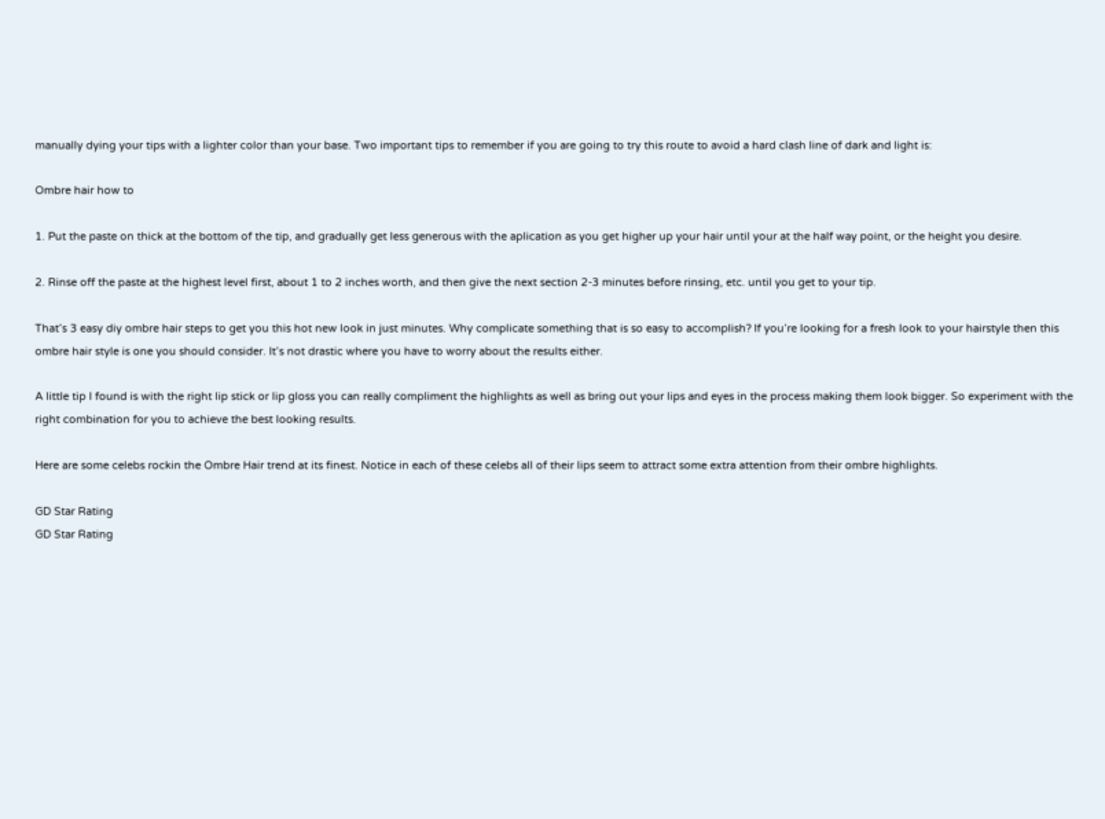manually dying your tips with a lighter color than your base. Two important tips to remember if you are going to try this route to avoid a hard clash line of dark and light is:

Ombre hair how to

1. Put the paste on thick at the bottom of the tip, and gradually get less generous with the aplication as you get higher up your hair until your at the half way point, or the height you desire.

2. Rinse off the paste at the highest level first, about 1 to 2 inches worth, and then give the next section 2-3 minutes before rinsing, etc. until you get to your tip.

That’s 3 easy diy ombre hair steps to get you this hot new look in just minutes. Why complicate something that is so easy to accomplish? If you’re looking for a fresh look to your hairstyle then this ombre hair style is one you should consider. It’s not drastic where you have to worry about the results either.

A little tip I found is with the right lip stick or lip gloss you can really compliment the highlights as well as bring out your lips and eyes in the process making them look bigger. So experiment with the right combination for you to achieve the best looking results.

Here are some celebs rockin the Ombre Hair trend at its finest. Notice in each of these celebs all of their lips seem to attract some extra attention from their ombre highlights.

GD Star Rating
GD Star Rating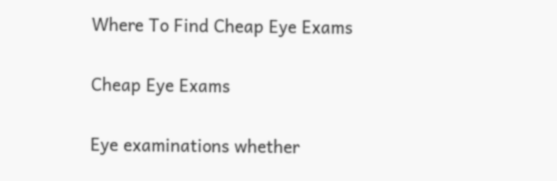Where To Find Cheap Eye Exams

Cheap Eye Exams

Eye examinations whether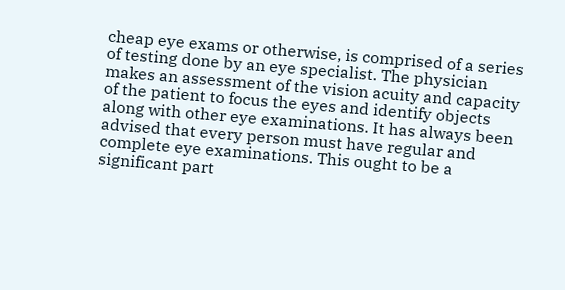cheap eye exams or otherwise, is comprised of a series of testing done by an eye specialist. The physician makes an assessment of the vision acuity and capacity of the patient to focus the eyes and identify objects along with other eye examinations. It has always been advised that every person must have regular and complete eye examinations. This ought to be a significant part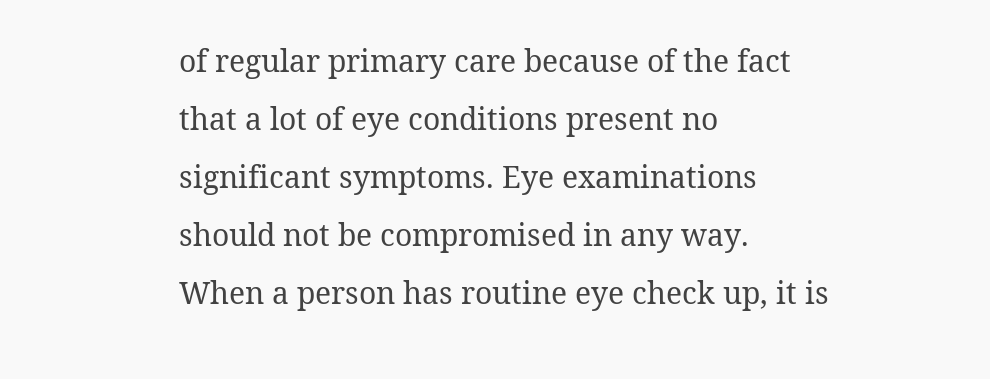of regular primary care because of the fact that a lot of eye conditions present no significant symptoms. Eye examinations should not be compromised in any way. When a person has routine eye check up, it is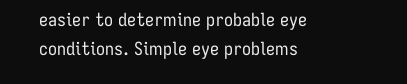easier to determine probable eye conditions. Simple eye problems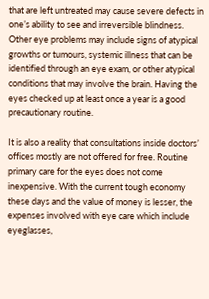that are left untreated may cause severe defects in one’s ability to see and irreversible blindness. Other eye problems may include signs of atypical growths or tumours, systemic illness that can be identified through an eye exam, or other atypical conditions that may involve the brain. Having the eyes checked up at least once a year is a good precautionary routine.

It is also a reality that consultations inside doctors’ offices mostly are not offered for free. Routine primary care for the eyes does not come inexpensive. With the current tough economy these days and the value of money is lesser, the expenses involved with eye care which include eyeglasses,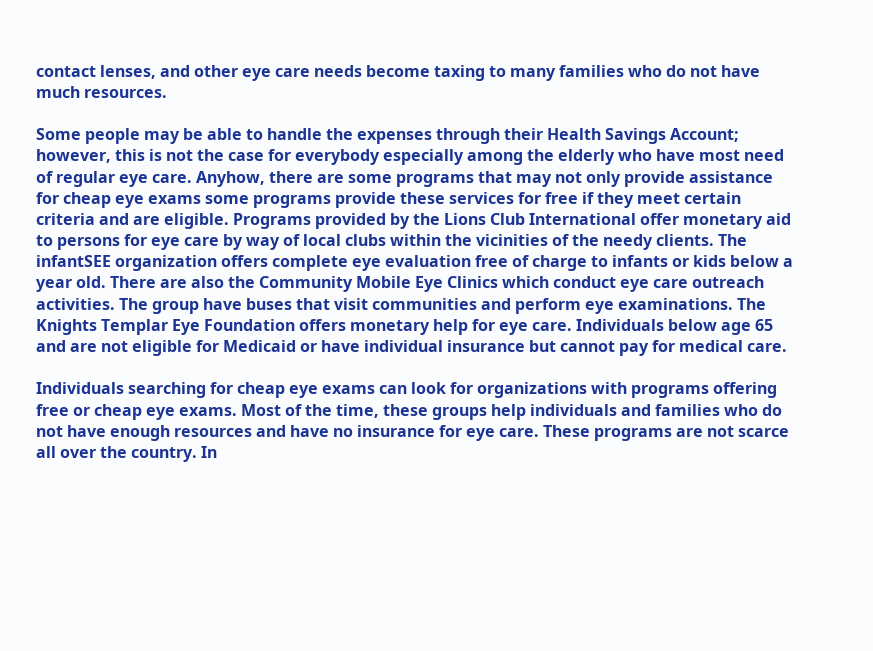contact lenses, and other eye care needs become taxing to many families who do not have much resources.

Some people may be able to handle the expenses through their Health Savings Account; however, this is not the case for everybody especially among the elderly who have most need of regular eye care. Anyhow, there are some programs that may not only provide assistance for cheap eye exams some programs provide these services for free if they meet certain criteria and are eligible. Programs provided by the Lions Club International offer monetary aid to persons for eye care by way of local clubs within the vicinities of the needy clients. The infantSEE organization offers complete eye evaluation free of charge to infants or kids below a year old. There are also the Community Mobile Eye Clinics which conduct eye care outreach activities. The group have buses that visit communities and perform eye examinations. The Knights Templar Eye Foundation offers monetary help for eye care. Individuals below age 65 and are not eligible for Medicaid or have individual insurance but cannot pay for medical care.

Individuals searching for cheap eye exams can look for organizations with programs offering free or cheap eye exams. Most of the time, these groups help individuals and families who do not have enough resources and have no insurance for eye care. These programs are not scarce all over the country. In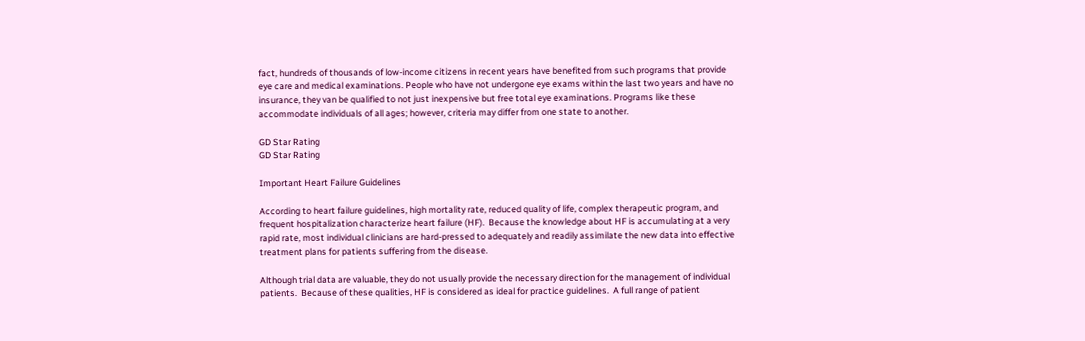fact, hundreds of thousands of low-income citizens in recent years have benefited from such programs that provide eye care and medical examinations. People who have not undergone eye exams within the last two years and have no insurance, they van be qualified to not just inexpensive but free total eye examinations. Programs like these accommodate individuals of all ages; however, criteria may differ from one state to another.

GD Star Rating
GD Star Rating

Important Heart Failure Guidelines

According to heart failure guidelines, high mortality rate, reduced quality of life, complex therapeutic program, and frequent hospitalization characterize heart failure (HF).  Because the knowledge about HF is accumulating at a very rapid rate, most individual clinicians are hard-pressed to adequately and readily assimilate the new data into effective treatment plans for patients suffering from the disease.

Although trial data are valuable, they do not usually provide the necessary direction for the management of individual patients.  Because of these qualities, HF is considered as ideal for practice guidelines.  A full range of patient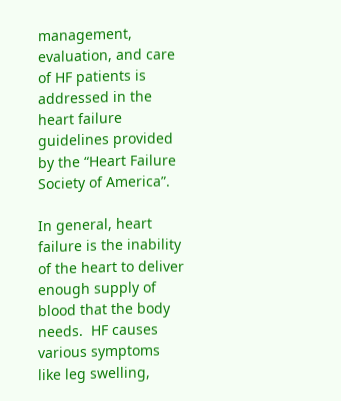management, evaluation, and care of HF patients is addressed in the heart failure guidelines provided by the “Heart Failure Society of America”.

In general, heart failure is the inability of the heart to deliver enough supply of blood that the body needs.  HF causes various symptoms like leg swelling,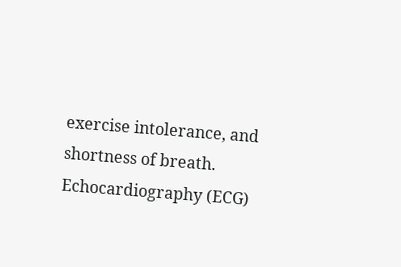exercise intolerance, and shortness of breath.  Echocardiography (ECG)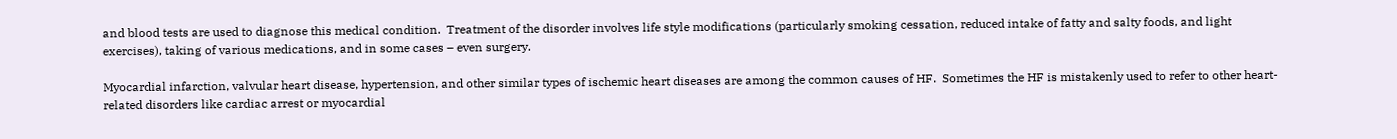and blood tests are used to diagnose this medical condition.  Treatment of the disorder involves life style modifications (particularly smoking cessation, reduced intake of fatty and salty foods, and light exercises), taking of various medications, and in some cases – even surgery.

Myocardial infarction, valvular heart disease, hypertension, and other similar types of ischemic heart diseases are among the common causes of HF.  Sometimes the HF is mistakenly used to refer to other heart-related disorders like cardiac arrest or myocardial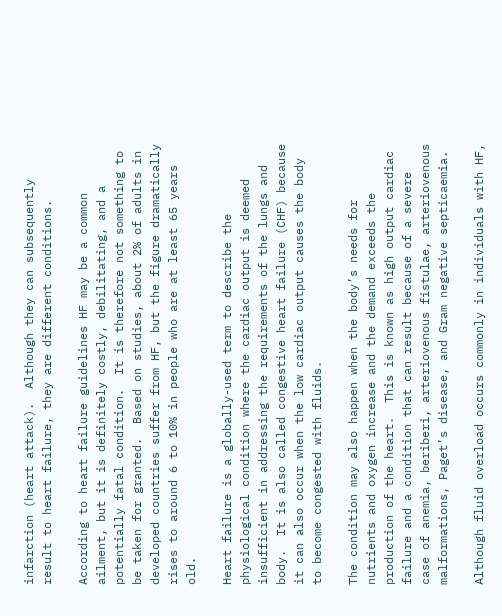infarction (heart attack).  Although they can subsequently result to heart failure, they are different conditions.

According to heart failure guidelines HF may be a common ailment, but it is definitely costly, debilitating, and a potentially fatal condition.  It is therefore not something to be taken for granted.  Based on studies, about 2% of adults in developed countries suffer from HF, but the figure dramatically rises to around 6 to 10% in people who are at least 65 years old.

Heart failure is a globally-used term to describe the physiological condition where the cardiac output is deemed insufficient in addressing the requirements of the lungs and body.  It is also called congestive heart failure (CHF) because it can also occur when the low cardiac output causes the body to become congested with fluids.

The condition may also happen when the body’s needs for nutrients and oxygen increase and the demand exceeds the production of the heart.  This is known as high output cardiac failure and a condition that can result because of a severe case of anemia, beriberi, arteriovenous fistulae, arteriovenous malformations, Paget’s disease, and Gram negative septicaemia.

Although fluid overload occurs commonly in individuals with HF,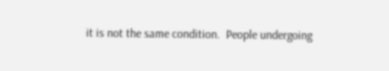it is not the same condition.  People undergoing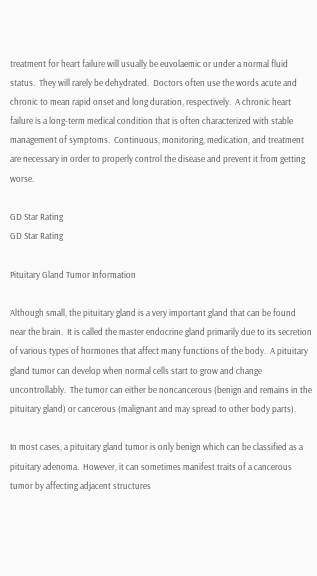treatment for heart failure will usually be euvolaemic or under a normal fluid status.  They will rarely be dehydrated.  Doctors often use the words acute and chronic to mean rapid onset and long duration, respectively.  A chronic heart failure is a long-term medical condition that is often characterized with stable management of symptoms.  Continuous, monitoring, medication, and treatment are necessary in order to properly control the disease and prevent it from getting worse.

GD Star Rating
GD Star Rating

Pituitary Gland Tumor Information

Although small, the pituitary gland is a very important gland that can be found near the brain.  It is called the master endocrine gland primarily due to its secretion of various types of hormones that affect many functions of the body.  A pituitary gland tumor can develop when normal cells start to grow and change uncontrollably.  The tumor can either be noncancerous (benign and remains in the pituitary gland) or cancerous (malignant and may spread to other body parts).

In most cases, a pituitary gland tumor is only benign which can be classified as a pituitary adenoma.  However, it can sometimes manifest traits of a cancerous tumor by affecting adjacent structures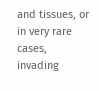and tissues, or in very rare cases, invading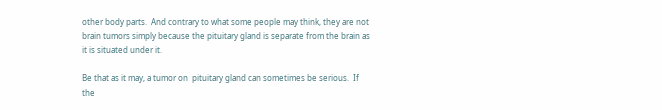other body parts.  And contrary to what some people may think, they are not brain tumors simply because the pituitary gland is separate from the brain as it is situated under it.

Be that as it may, a tumor on  pituitary gland can sometimes be serious.  If the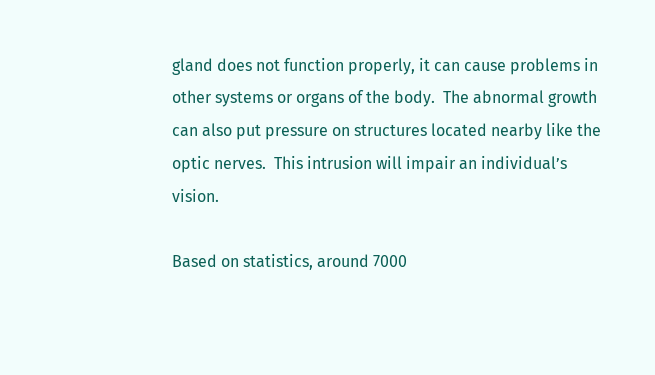gland does not function properly, it can cause problems in other systems or organs of the body.  The abnormal growth can also put pressure on structures located nearby like the optic nerves.  This intrusion will impair an individual’s vision.

Based on statistics, around 7000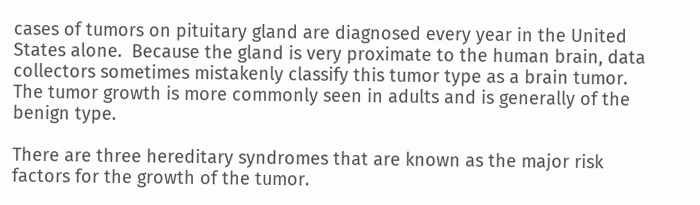cases of tumors on pituitary gland are diagnosed every year in the United States alone.  Because the gland is very proximate to the human brain, data collectors sometimes mistakenly classify this tumor type as a brain tumor.  The tumor growth is more commonly seen in adults and is generally of the benign type.

There are three hereditary syndromes that are known as the major risk factors for the growth of the tumor.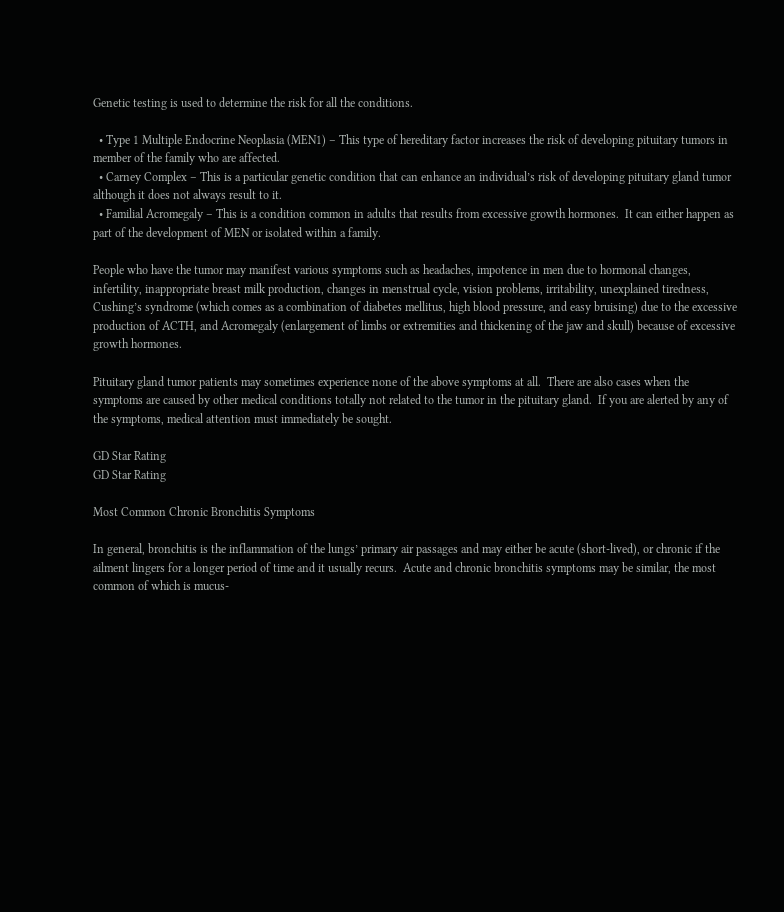Genetic testing is used to determine the risk for all the conditions.

  • Type 1 Multiple Endocrine Neoplasia (MEN1) – This type of hereditary factor increases the risk of developing pituitary tumors in member of the family who are affected.
  • Carney Complex – This is a particular genetic condition that can enhance an individual’s risk of developing pituitary gland tumor although it does not always result to it.
  • Familial Acromegaly – This is a condition common in adults that results from excessive growth hormones.  It can either happen as part of the development of MEN or isolated within a family.

People who have the tumor may manifest various symptoms such as headaches, impotence in men due to hormonal changes, infertility, inappropriate breast milk production, changes in menstrual cycle, vision problems, irritability, unexplained tiredness, Cushing’s syndrome (which comes as a combination of diabetes mellitus, high blood pressure, and easy bruising) due to the excessive production of ACTH, and Acromegaly (enlargement of limbs or extremities and thickening of the jaw and skull) because of excessive growth hormones.

Pituitary gland tumor patients may sometimes experience none of the above symptoms at all.  There are also cases when the symptoms are caused by other medical conditions totally not related to the tumor in the pituitary gland.  If you are alerted by any of the symptoms, medical attention must immediately be sought.

GD Star Rating
GD Star Rating

Most Common Chronic Bronchitis Symptoms

In general, bronchitis is the inflammation of the lungs’ primary air passages and may either be acute (short-lived), or chronic if the ailment lingers for a longer period of time and it usually recurs.  Acute and chronic bronchitis symptoms may be similar, the most common of which is mucus-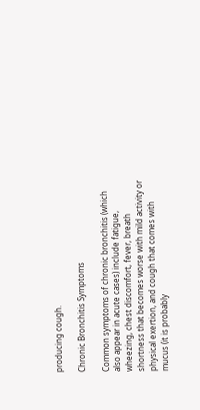producing cough.

Chronic Bronchitis Symptoms

Common symptoms of chronic bronchitis (which also appear in acute cases) include fatigue, wheezing, chest discomfort, fever, breath shortness that becomes worse with mild activity or physical exertion, and cough that comes with mucus (it is probably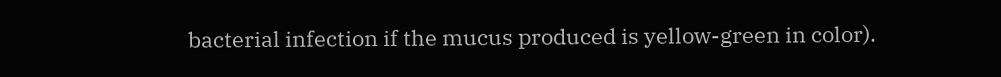bacterial infection if the mucus produced is yellow-green in color).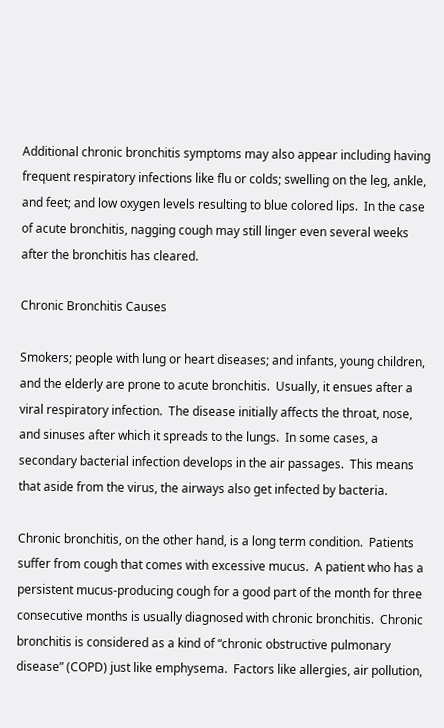Additional chronic bronchitis symptoms may also appear including having frequent respiratory infections like flu or colds; swelling on the leg, ankle, and feet; and low oxygen levels resulting to blue colored lips.  In the case of acute bronchitis, nagging cough may still linger even several weeks after the bronchitis has cleared.

Chronic Bronchitis Causes

Smokers; people with lung or heart diseases; and infants, young children, and the elderly are prone to acute bronchitis.  Usually, it ensues after a viral respiratory infection.  The disease initially affects the throat, nose, and sinuses after which it spreads to the lungs.  In some cases, a secondary bacterial infection develops in the air passages.  This means that aside from the virus, the airways also get infected by bacteria.

Chronic bronchitis, on the other hand, is a long term condition.  Patients suffer from cough that comes with excessive mucus.  A patient who has a persistent mucus-producing cough for a good part of the month for three consecutive months is usually diagnosed with chronic bronchitis.  Chronic bronchitis is considered as a kind of “chronic obstructive pulmonary disease” (COPD) just like emphysema.  Factors like allergies, air pollution,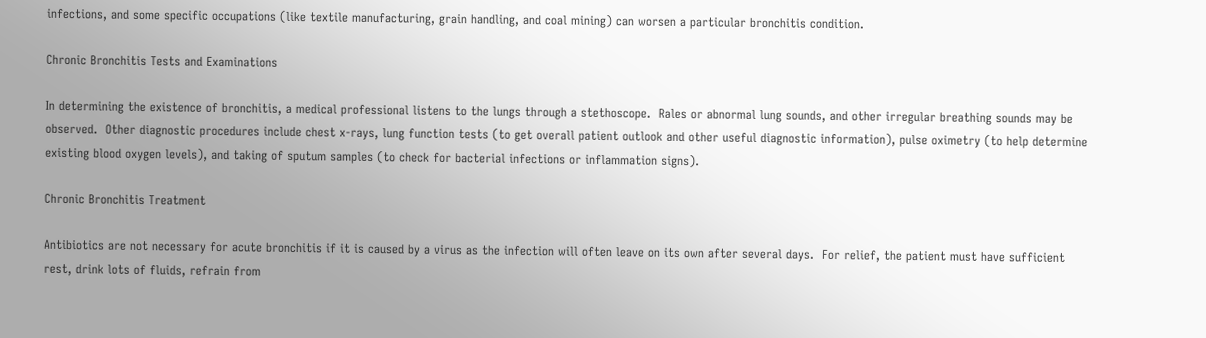infections, and some specific occupations (like textile manufacturing, grain handling, and coal mining) can worsen a particular bronchitis condition.

Chronic Bronchitis Tests and Examinations

In determining the existence of bronchitis, a medical professional listens to the lungs through a stethoscope.  Rales or abnormal lung sounds, and other irregular breathing sounds may be observed.  Other diagnostic procedures include chest x-rays, lung function tests (to get overall patient outlook and other useful diagnostic information), pulse oximetry (to help determine existing blood oxygen levels), and taking of sputum samples (to check for bacterial infections or inflammation signs).

Chronic Bronchitis Treatment

Antibiotics are not necessary for acute bronchitis if it is caused by a virus as the infection will often leave on its own after several days.  For relief, the patient must have sufficient rest, drink lots of fluids, refrain from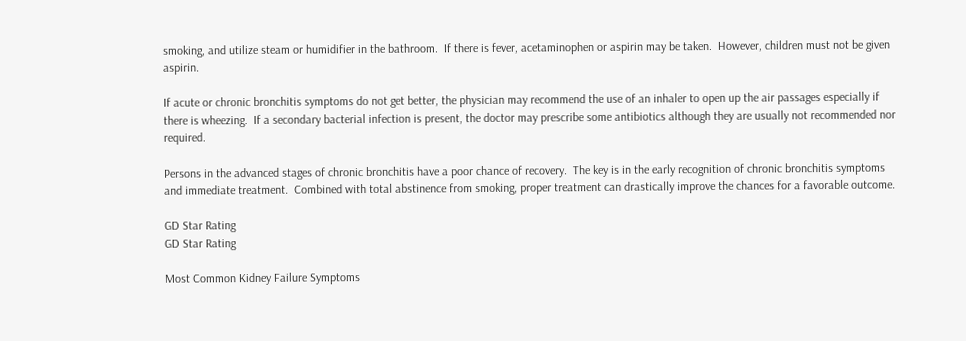smoking, and utilize steam or humidifier in the bathroom.  If there is fever, acetaminophen or aspirin may be taken.  However, children must not be given aspirin.

If acute or chronic bronchitis symptoms do not get better, the physician may recommend the use of an inhaler to open up the air passages especially if there is wheezing.  If a secondary bacterial infection is present, the doctor may prescribe some antibiotics although they are usually not recommended nor required.

Persons in the advanced stages of chronic bronchitis have a poor chance of recovery.  The key is in the early recognition of chronic bronchitis symptoms and immediate treatment.  Combined with total abstinence from smoking, proper treatment can drastically improve the chances for a favorable outcome.

GD Star Rating
GD Star Rating

Most Common Kidney Failure Symptoms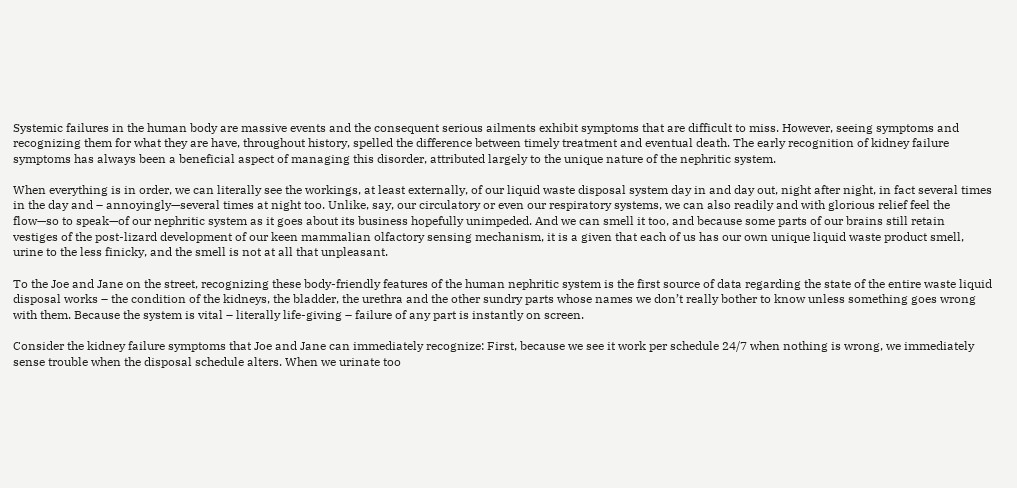Systemic failures in the human body are massive events and the consequent serious ailments exhibit symptoms that are difficult to miss. However, seeing symptoms and recognizing them for what they are have, throughout history, spelled the difference between timely treatment and eventual death. The early recognition of kidney failure symptoms has always been a beneficial aspect of managing this disorder, attributed largely to the unique nature of the nephritic system.

When everything is in order, we can literally see the workings, at least externally, of our liquid waste disposal system day in and day out, night after night, in fact several times in the day and – annoyingly—several times at night too. Unlike, say, our circulatory or even our respiratory systems, we can also readily and with glorious relief feel the flow—so to speak—of our nephritic system as it goes about its business hopefully unimpeded. And we can smell it too, and because some parts of our brains still retain vestiges of the post-lizard development of our keen mammalian olfactory sensing mechanism, it is a given that each of us has our own unique liquid waste product smell, urine to the less finicky, and the smell is not at all that unpleasant.

To the Joe and Jane on the street, recognizing these body-friendly features of the human nephritic system is the first source of data regarding the state of the entire waste liquid disposal works – the condition of the kidneys, the bladder, the urethra and the other sundry parts whose names we don’t really bother to know unless something goes wrong with them. Because the system is vital – literally life-giving – failure of any part is instantly on screen.

Consider the kidney failure symptoms that Joe and Jane can immediately recognize: First, because we see it work per schedule 24/7 when nothing is wrong, we immediately sense trouble when the disposal schedule alters. When we urinate too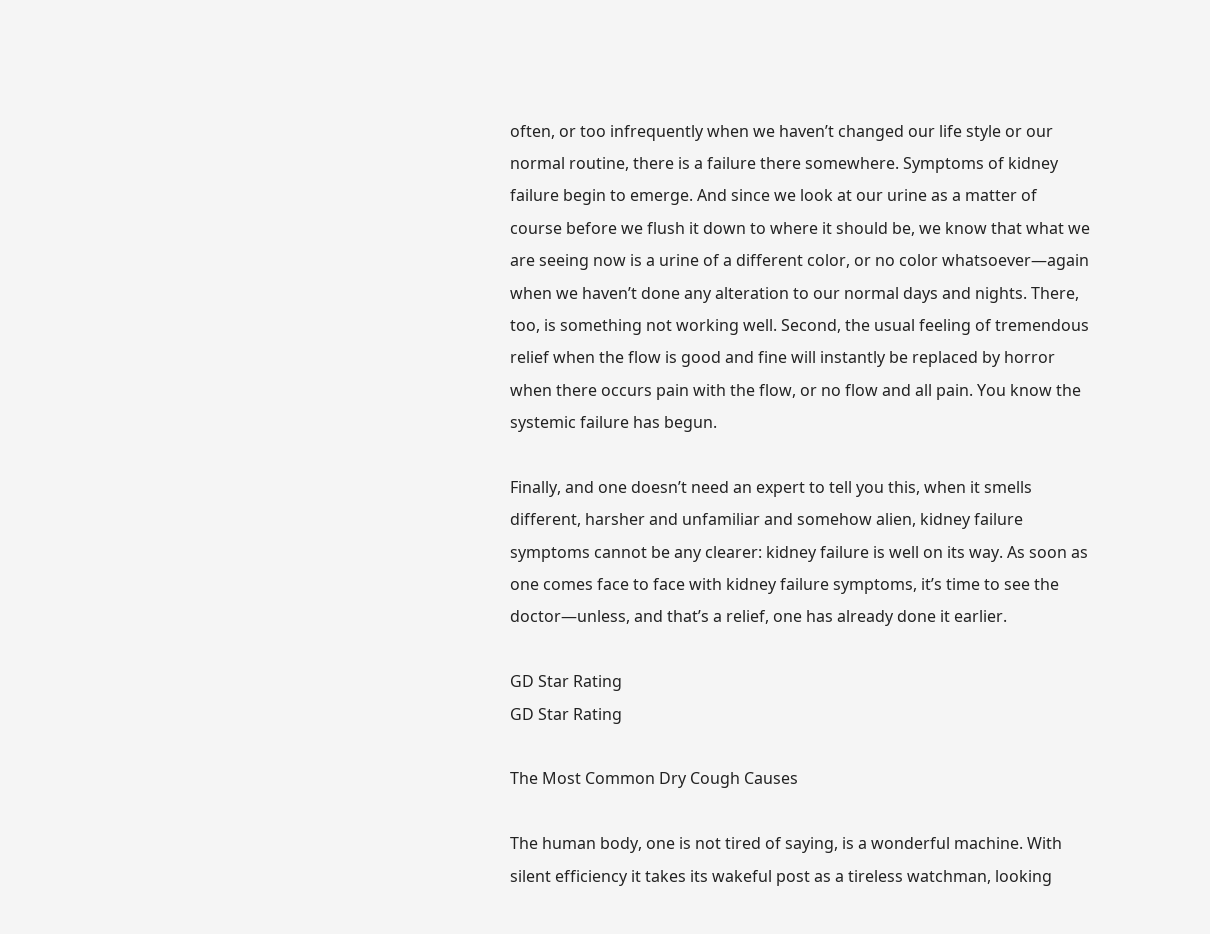often, or too infrequently when we haven’t changed our life style or our normal routine, there is a failure there somewhere. Symptoms of kidney failure begin to emerge. And since we look at our urine as a matter of course before we flush it down to where it should be, we know that what we are seeing now is a urine of a different color, or no color whatsoever—again when we haven’t done any alteration to our normal days and nights. There, too, is something not working well. Second, the usual feeling of tremendous relief when the flow is good and fine will instantly be replaced by horror when there occurs pain with the flow, or no flow and all pain. You know the systemic failure has begun.

Finally, and one doesn’t need an expert to tell you this, when it smells different, harsher and unfamiliar and somehow alien, kidney failure symptoms cannot be any clearer: kidney failure is well on its way. As soon as one comes face to face with kidney failure symptoms, it’s time to see the doctor—unless, and that’s a relief, one has already done it earlier.

GD Star Rating
GD Star Rating

The Most Common Dry Cough Causes

The human body, one is not tired of saying, is a wonderful machine. With silent efficiency it takes its wakeful post as a tireless watchman, looking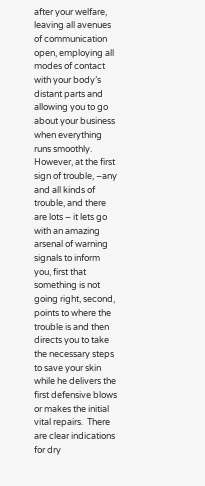after your welfare, leaving all avenues of communication open, employing all modes of contact with your body’s distant parts and allowing you to go about your business when everything runs smoothly. However, at the first sign of trouble, –any and all kinds of trouble, and there are lots – it lets go with an amazing arsenal of warning signals to inform you, first that something is not going right, second, points to where the trouble is and then directs you to take the necessary steps to save your skin while he delivers the first defensive blows or makes the initial vital repairs.  There are clear indications for dry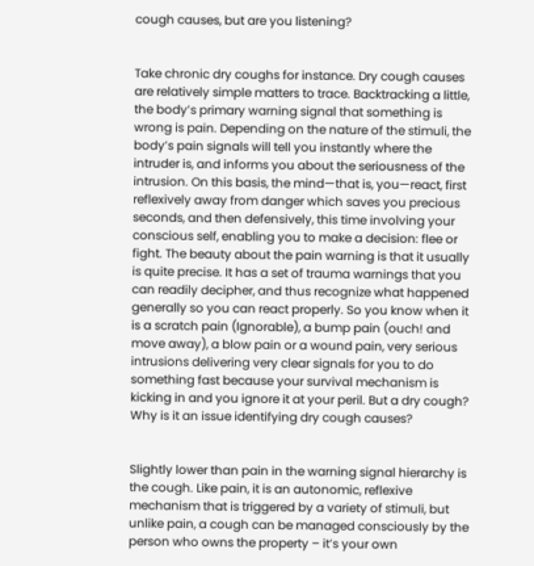cough causes, but are you listening?


Take chronic dry coughs for instance. Dry cough causes are relatively simple matters to trace. Backtracking a little, the body’s primary warning signal that something is wrong is pain. Depending on the nature of the stimuli, the body’s pain signals will tell you instantly where the intruder is, and informs you about the seriousness of the intrusion. On this basis, the mind—that is, you—react, first reflexively away from danger which saves you precious seconds, and then defensively, this time involving your conscious self, enabling you to make a decision: flee or fight. The beauty about the pain warning is that it usually is quite precise. It has a set of trauma warnings that you can readily decipher, and thus recognize what happened generally so you can react properly. So you know when it is a scratch pain (Ignorable), a bump pain (ouch! and move away), a blow pain or a wound pain, very serious intrusions delivering very clear signals for you to do something fast because your survival mechanism is kicking in and you ignore it at your peril. But a dry cough? Why is it an issue identifying dry cough causes?


Slightly lower than pain in the warning signal hierarchy is the cough. Like pain, it is an autonomic, reflexive mechanism that is triggered by a variety of stimuli, but unlike pain, a cough can be managed consciously by the person who owns the property – it’s your own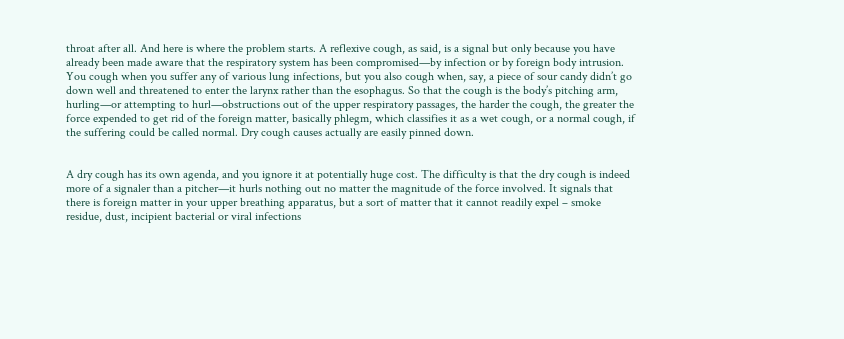throat after all. And here is where the problem starts. A reflexive cough, as said, is a signal but only because you have already been made aware that the respiratory system has been compromised—by infection or by foreign body intrusion. You cough when you suffer any of various lung infections, but you also cough when, say, a piece of sour candy didn’t go down well and threatened to enter the larynx rather than the esophagus. So that the cough is the body’s pitching arm, hurling—or attempting to hurl—obstructions out of the upper respiratory passages, the harder the cough, the greater the force expended to get rid of the foreign matter, basically phlegm, which classifies it as a wet cough, or a normal cough, if the suffering could be called normal. Dry cough causes actually are easily pinned down.


A dry cough has its own agenda, and you ignore it at potentially huge cost. The difficulty is that the dry cough is indeed more of a signaler than a pitcher—it hurls nothing out no matter the magnitude of the force involved. It signals that there is foreign matter in your upper breathing apparatus, but a sort of matter that it cannot readily expel – smoke residue, dust, incipient bacterial or viral infections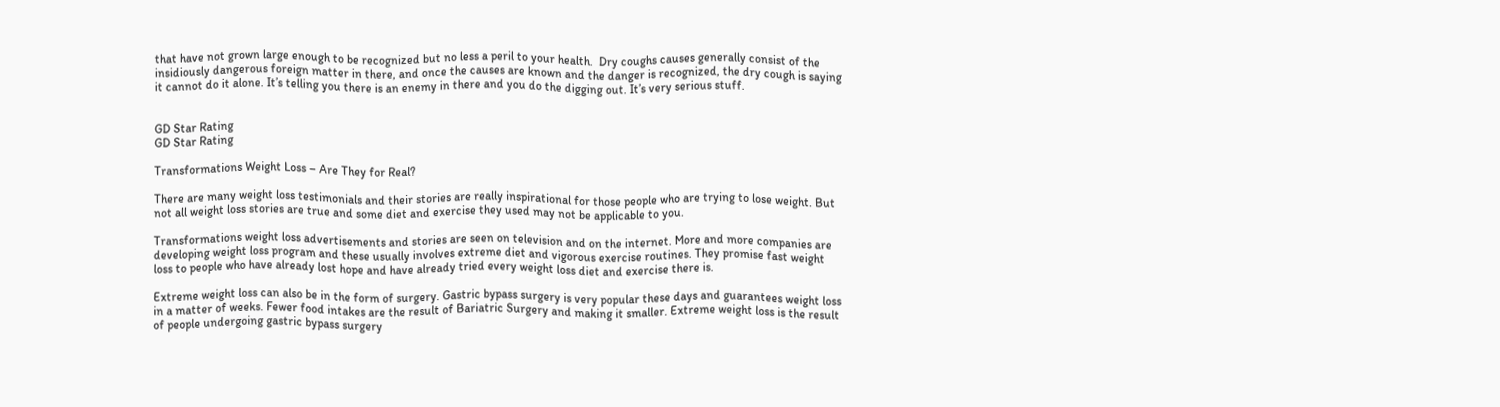that have not grown large enough to be recognized but no less a peril to your health.  Dry coughs causes generally consist of the insidiously dangerous foreign matter in there, and once the causes are known and the danger is recognized, the dry cough is saying it cannot do it alone. It’s telling you there is an enemy in there and you do the digging out. It’s very serious stuff.


GD Star Rating
GD Star Rating

Transformations Weight Loss – Are They for Real?

There are many weight loss testimonials and their stories are really inspirational for those people who are trying to lose weight. But not all weight loss stories are true and some diet and exercise they used may not be applicable to you.

Transformations weight loss advertisements and stories are seen on television and on the internet. More and more companies are developing weight loss program and these usually involves extreme diet and vigorous exercise routines. They promise fast weight loss to people who have already lost hope and have already tried every weight loss diet and exercise there is.

Extreme weight loss can also be in the form of surgery. Gastric bypass surgery is very popular these days and guarantees weight loss in a matter of weeks. Fewer food intakes are the result of Bariatric Surgery and making it smaller. Extreme weight loss is the result of people undergoing gastric bypass surgery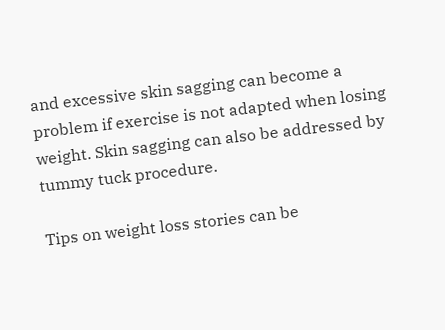and excessive skin sagging can become a problem if exercise is not adapted when losing weight. Skin sagging can also be addressed by tummy tuck procedure.

Tips on weight loss stories can be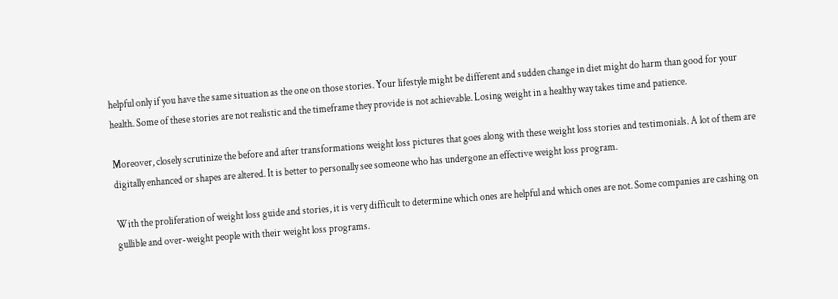helpful only if you have the same situation as the one on those stories. Your lifestyle might be different and sudden change in diet might do harm than good for your health. Some of these stories are not realistic and the timeframe they provide is not achievable. Losing weight in a healthy way takes time and patience.

Moreover, closely scrutinize the before and after transformations weight loss pictures that goes along with these weight loss stories and testimonials. A lot of them are digitally enhanced or shapes are altered. It is better to personally see someone who has undergone an effective weight loss program.

With the proliferation of weight loss guide and stories, it is very difficult to determine which ones are helpful and which ones are not. Some companies are cashing on gullible and over-weight people with their weight loss programs.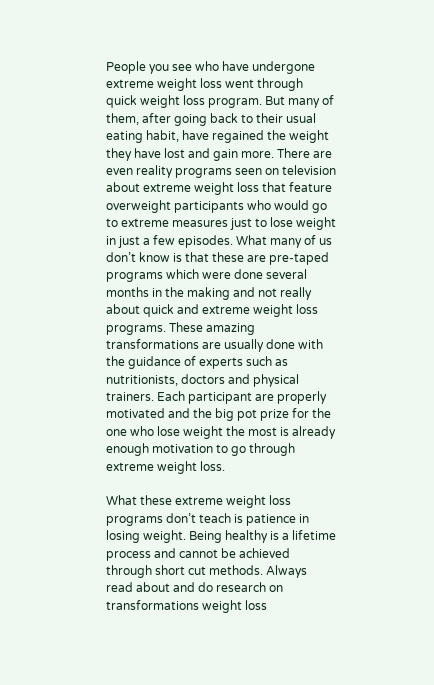People you see who have undergone extreme weight loss went through quick weight loss program. But many of them, after going back to their usual eating habit, have regained the weight they have lost and gain more. There are even reality programs seen on television about extreme weight loss that feature overweight participants who would go to extreme measures just to lose weight in just a few episodes. What many of us don’t know is that these are pre-taped programs which were done several months in the making and not really about quick and extreme weight loss programs. These amazing transformations are usually done with the guidance of experts such as nutritionists, doctors and physical trainers. Each participant are properly motivated and the big pot prize for the one who lose weight the most is already enough motivation to go through extreme weight loss.

What these extreme weight loss programs don’t teach is patience in losing weight. Being healthy is a lifetime process and cannot be achieved through short cut methods. Always read about and do research on transformations weight loss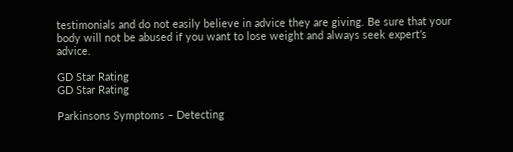testimonials and do not easily believe in advice they are giving. Be sure that your body will not be abused if you want to lose weight and always seek expert’s advice.

GD Star Rating
GD Star Rating

Parkinsons Symptoms – Detecting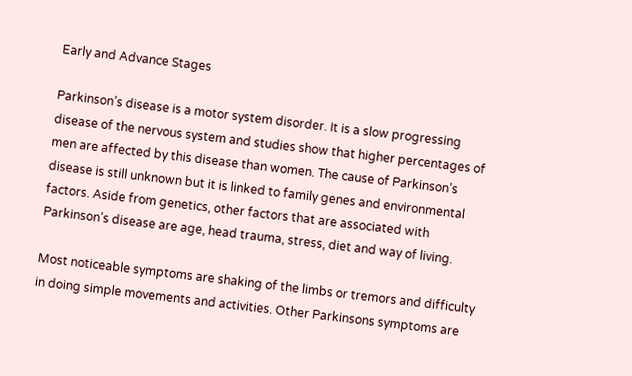Early and Advance Stages

Parkinson’s disease is a motor system disorder. It is a slow progressing disease of the nervous system and studies show that higher percentages of men are affected by this disease than women. The cause of Parkinson’s disease is still unknown but it is linked to family genes and environmental factors. Aside from genetics, other factors that are associated with Parkinson’s disease are age, head trauma, stress, diet and way of living.

Most noticeable symptoms are shaking of the limbs or tremors and difficulty in doing simple movements and activities. Other Parkinsons symptoms are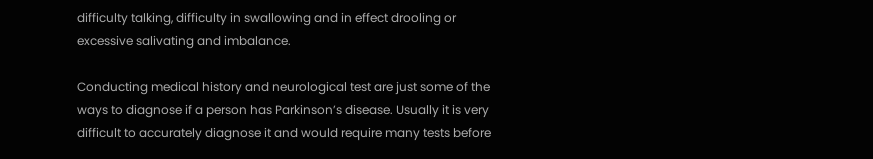difficulty talking, difficulty in swallowing and in effect drooling or excessive salivating and imbalance.

Conducting medical history and neurological test are just some of the ways to diagnose if a person has Parkinson’s disease. Usually it is very difficult to accurately diagnose it and would require many tests before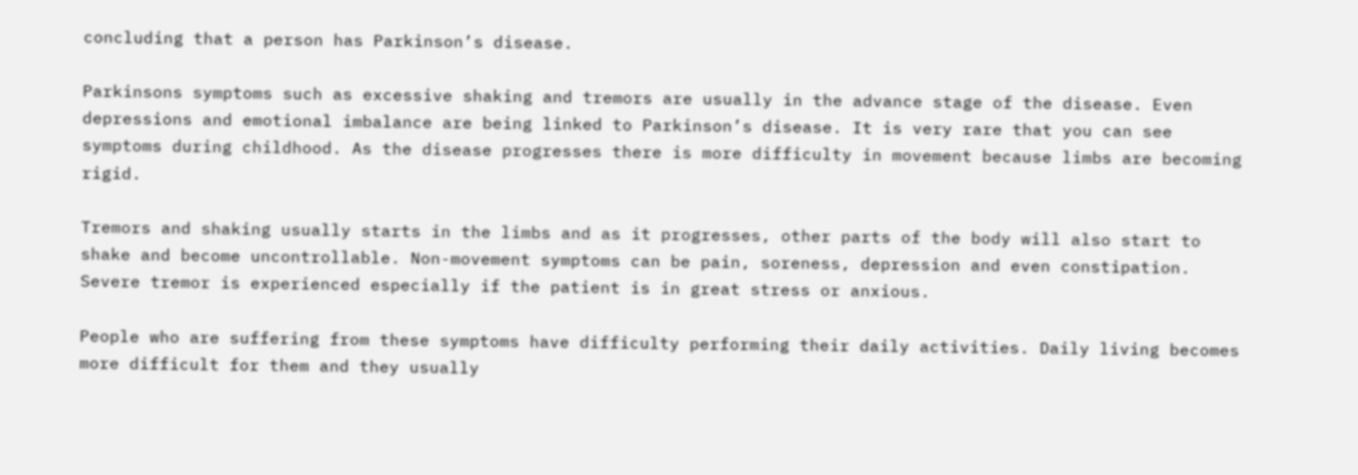concluding that a person has Parkinson’s disease.

Parkinsons symptoms such as excessive shaking and tremors are usually in the advance stage of the disease. Even depressions and emotional imbalance are being linked to Parkinson’s disease. It is very rare that you can see symptoms during childhood. As the disease progresses there is more difficulty in movement because limbs are becoming rigid.

Tremors and shaking usually starts in the limbs and as it progresses, other parts of the body will also start to shake and become uncontrollable. Non-movement symptoms can be pain, soreness, depression and even constipation. Severe tremor is experienced especially if the patient is in great stress or anxious.

People who are suffering from these symptoms have difficulty performing their daily activities. Daily living becomes more difficult for them and they usually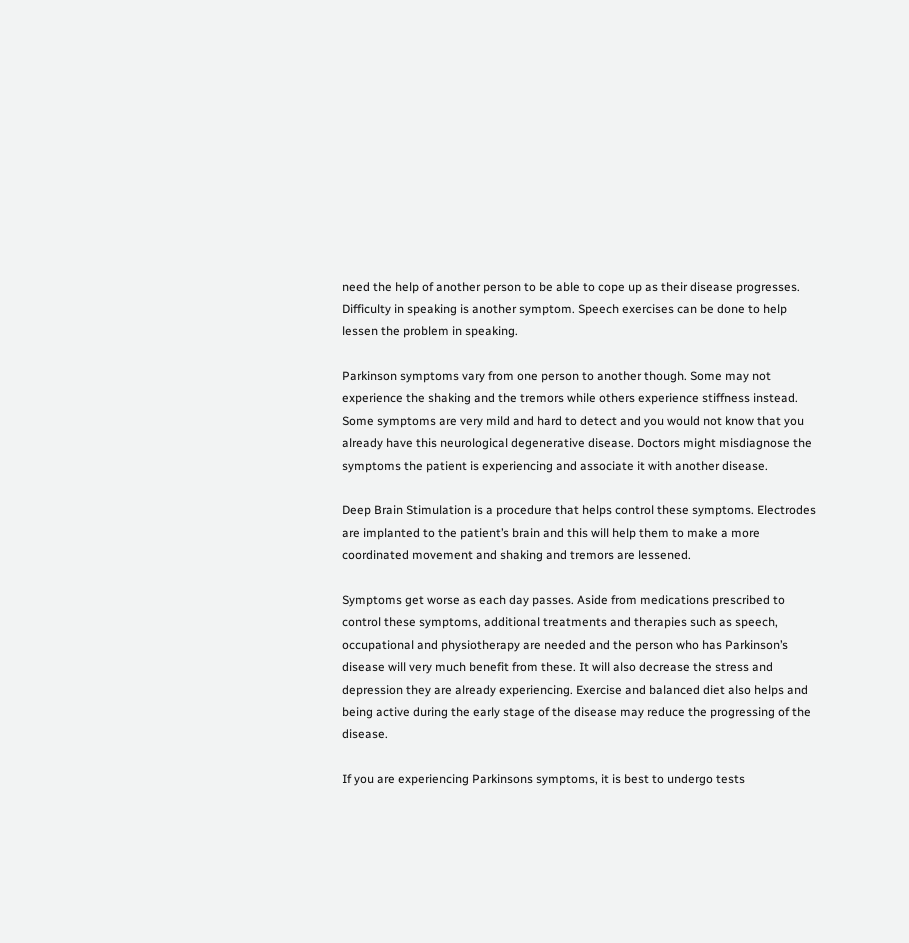need the help of another person to be able to cope up as their disease progresses. Difficulty in speaking is another symptom. Speech exercises can be done to help lessen the problem in speaking.

Parkinson symptoms vary from one person to another though. Some may not experience the shaking and the tremors while others experience stiffness instead. Some symptoms are very mild and hard to detect and you would not know that you already have this neurological degenerative disease. Doctors might misdiagnose the symptoms the patient is experiencing and associate it with another disease.

Deep Brain Stimulation is a procedure that helps control these symptoms. Electrodes are implanted to the patient’s brain and this will help them to make a more coordinated movement and shaking and tremors are lessened.

Symptoms get worse as each day passes. Aside from medications prescribed to control these symptoms, additional treatments and therapies such as speech, occupational and physiotherapy are needed and the person who has Parkinson’s disease will very much benefit from these. It will also decrease the stress and depression they are already experiencing. Exercise and balanced diet also helps and being active during the early stage of the disease may reduce the progressing of the disease.

If you are experiencing Parkinsons symptoms, it is best to undergo tests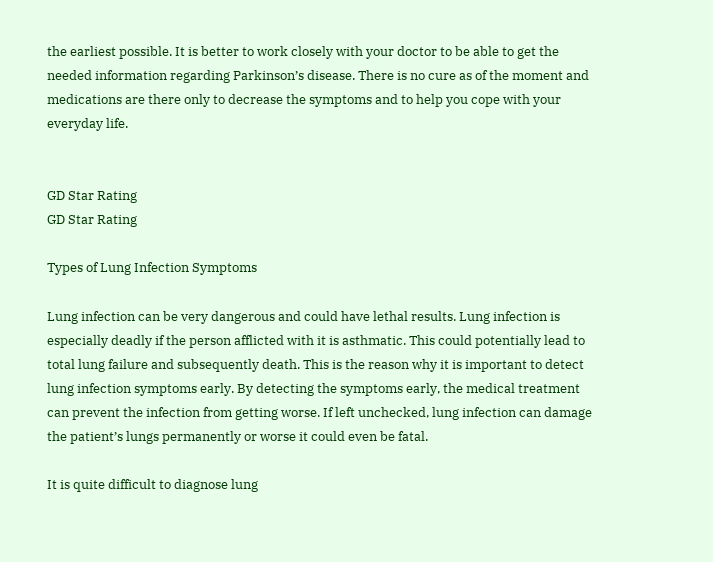the earliest possible. It is better to work closely with your doctor to be able to get the needed information regarding Parkinson’s disease. There is no cure as of the moment and medications are there only to decrease the symptoms and to help you cope with your everyday life.


GD Star Rating
GD Star Rating

Types of Lung Infection Symptoms

Lung infection can be very dangerous and could have lethal results. Lung infection is especially deadly if the person afflicted with it is asthmatic. This could potentially lead to total lung failure and subsequently death. This is the reason why it is important to detect lung infection symptoms early. By detecting the symptoms early, the medical treatment can prevent the infection from getting worse. If left unchecked, lung infection can damage the patient’s lungs permanently or worse it could even be fatal.

It is quite difficult to diagnose lung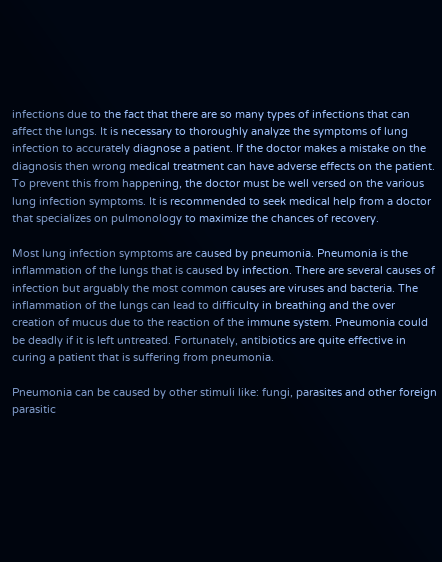infections due to the fact that there are so many types of infections that can affect the lungs. It is necessary to thoroughly analyze the symptoms of lung infection to accurately diagnose a patient. If the doctor makes a mistake on the diagnosis then wrong medical treatment can have adverse effects on the patient. To prevent this from happening, the doctor must be well versed on the various lung infection symptoms. It is recommended to seek medical help from a doctor that specializes on pulmonology to maximize the chances of recovery.

Most lung infection symptoms are caused by pneumonia. Pneumonia is the inflammation of the lungs that is caused by infection. There are several causes of infection but arguably the most common causes are viruses and bacteria. The inflammation of the lungs can lead to difficulty in breathing and the over creation of mucus due to the reaction of the immune system. Pneumonia could be deadly if it is left untreated. Fortunately, antibiotics are quite effective in curing a patient that is suffering from pneumonia.

Pneumonia can be caused by other stimuli like: fungi, parasites and other foreign parasitic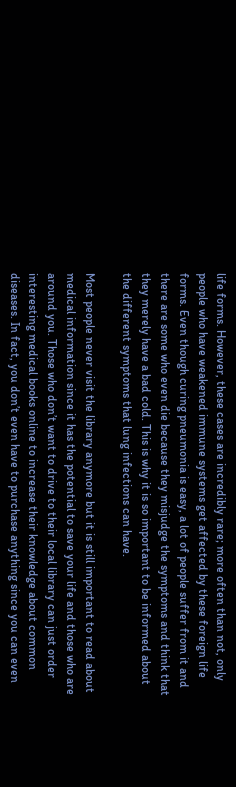life forms. However, these cases are incredibly rare; more often than not, only people who have weakened immune systems get affected by these foreign life forms. Even though curing pneumonia is easy, a lot of people suffer from it and there are some who even die because they misjudge the symptoms and think that they merely have a bad cold. This is why it is so important to be informed about the different symptoms that lung infections can have.

Most people never visit the library anymore but it is still important to read about medical information since it has the potential to save your life and those who are around you. Those who don’t want to drive to their local library can just order interesting medical books online to increase their knowledge about common diseases. In fact, you don’t even have to purchase anything since you can even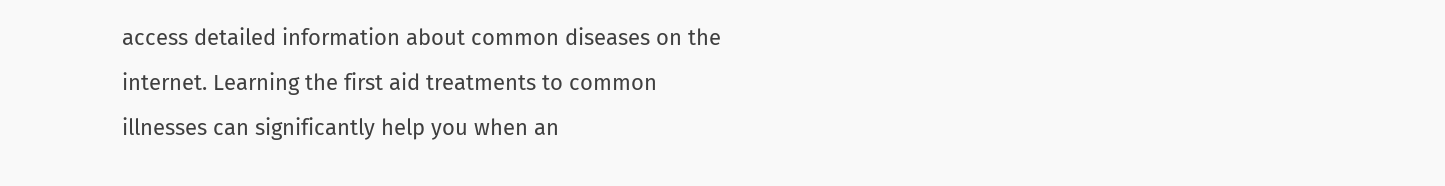access detailed information about common diseases on the internet. Learning the first aid treatments to common illnesses can significantly help you when an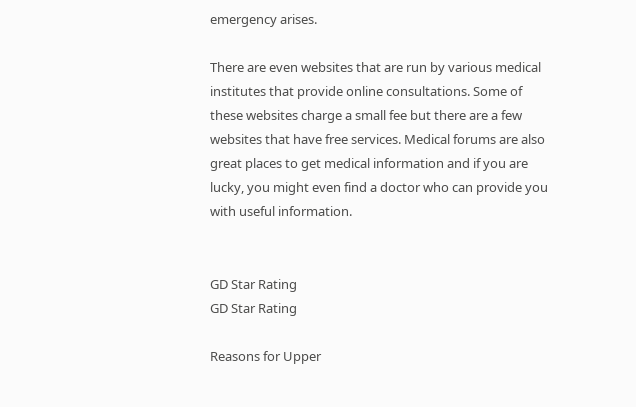emergency arises.

There are even websites that are run by various medical institutes that provide online consultations. Some of these websites charge a small fee but there are a few websites that have free services. Medical forums are also great places to get medical information and if you are lucky, you might even find a doctor who can provide you with useful information.


GD Star Rating
GD Star Rating

Reasons for Upper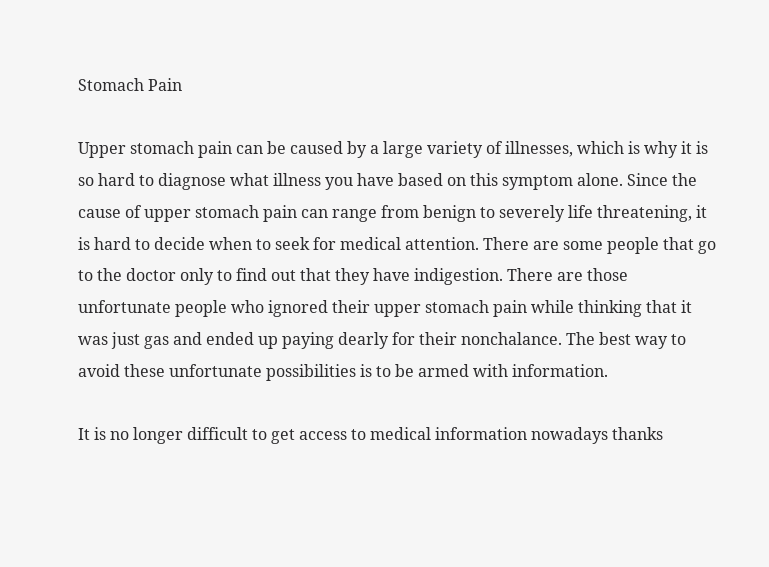Stomach Pain

Upper stomach pain can be caused by a large variety of illnesses, which is why it is so hard to diagnose what illness you have based on this symptom alone. Since the cause of upper stomach pain can range from benign to severely life threatening, it is hard to decide when to seek for medical attention. There are some people that go to the doctor only to find out that they have indigestion. There are those unfortunate people who ignored their upper stomach pain while thinking that it was just gas and ended up paying dearly for their nonchalance. The best way to avoid these unfortunate possibilities is to be armed with information.

It is no longer difficult to get access to medical information nowadays thanks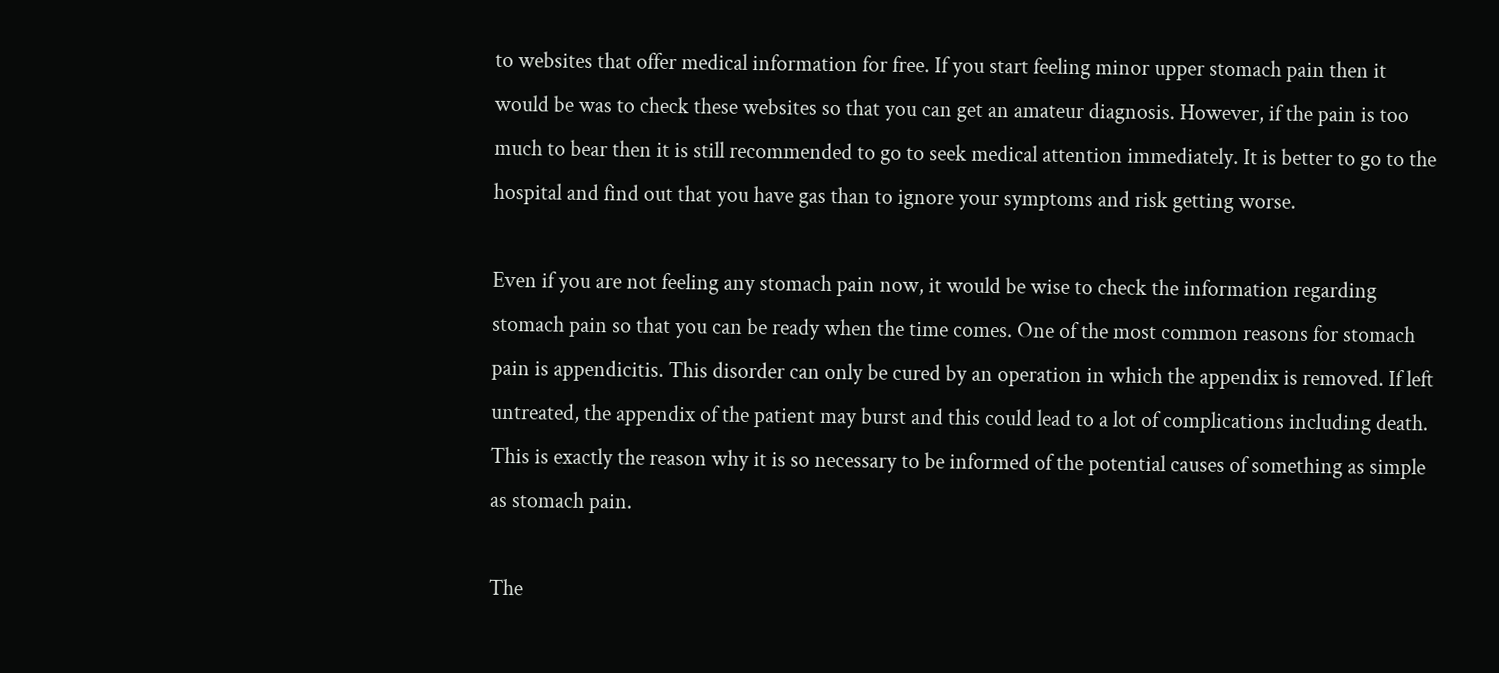to websites that offer medical information for free. If you start feeling minor upper stomach pain then it would be was to check these websites so that you can get an amateur diagnosis. However, if the pain is too much to bear then it is still recommended to go to seek medical attention immediately. It is better to go to the hospital and find out that you have gas than to ignore your symptoms and risk getting worse.

Even if you are not feeling any stomach pain now, it would be wise to check the information regarding stomach pain so that you can be ready when the time comes. One of the most common reasons for stomach pain is appendicitis. This disorder can only be cured by an operation in which the appendix is removed. If left untreated, the appendix of the patient may burst and this could lead to a lot of complications including death. This is exactly the reason why it is so necessary to be informed of the potential causes of something as simple as stomach pain.

The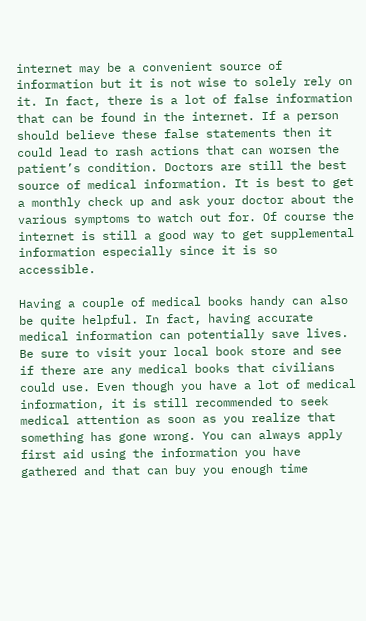internet may be a convenient source of information but it is not wise to solely rely on it. In fact, there is a lot of false information that can be found in the internet. If a person should believe these false statements then it could lead to rash actions that can worsen the patient’s condition. Doctors are still the best source of medical information. It is best to get a monthly check up and ask your doctor about the various symptoms to watch out for. Of course the internet is still a good way to get supplemental information especially since it is so accessible.

Having a couple of medical books handy can also be quite helpful. In fact, having accurate medical information can potentially save lives. Be sure to visit your local book store and see if there are any medical books that civilians could use. Even though you have a lot of medical information, it is still recommended to seek medical attention as soon as you realize that something has gone wrong. You can always apply first aid using the information you have gathered and that can buy you enough time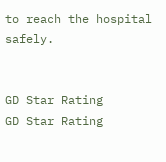to reach the hospital safely.


GD Star Rating
GD Star Rating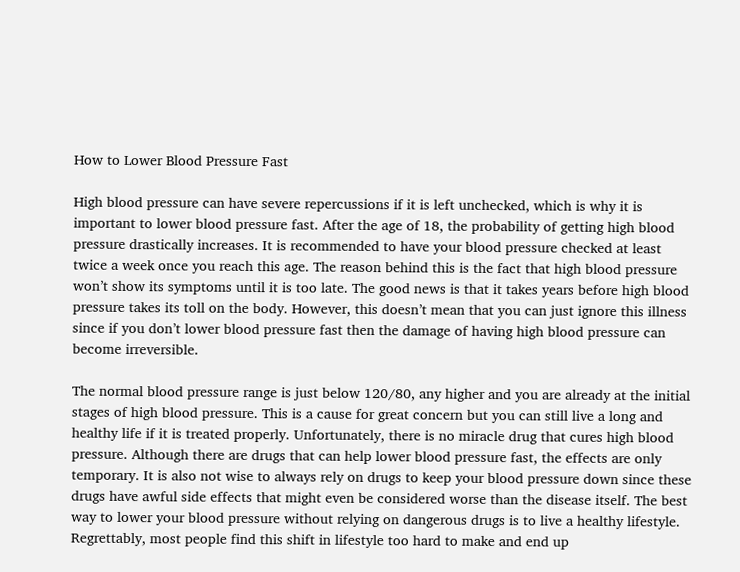How to Lower Blood Pressure Fast

High blood pressure can have severe repercussions if it is left unchecked, which is why it is important to lower blood pressure fast. After the age of 18, the probability of getting high blood pressure drastically increases. It is recommended to have your blood pressure checked at least twice a week once you reach this age. The reason behind this is the fact that high blood pressure won’t show its symptoms until it is too late. The good news is that it takes years before high blood pressure takes its toll on the body. However, this doesn’t mean that you can just ignore this illness since if you don’t lower blood pressure fast then the damage of having high blood pressure can become irreversible.

The normal blood pressure range is just below 120/80, any higher and you are already at the initial stages of high blood pressure. This is a cause for great concern but you can still live a long and healthy life if it is treated properly. Unfortunately, there is no miracle drug that cures high blood pressure. Although there are drugs that can help lower blood pressure fast, the effects are only temporary. It is also not wise to always rely on drugs to keep your blood pressure down since these drugs have awful side effects that might even be considered worse than the disease itself. The best way to lower your blood pressure without relying on dangerous drugs is to live a healthy lifestyle. Regrettably, most people find this shift in lifestyle too hard to make and end up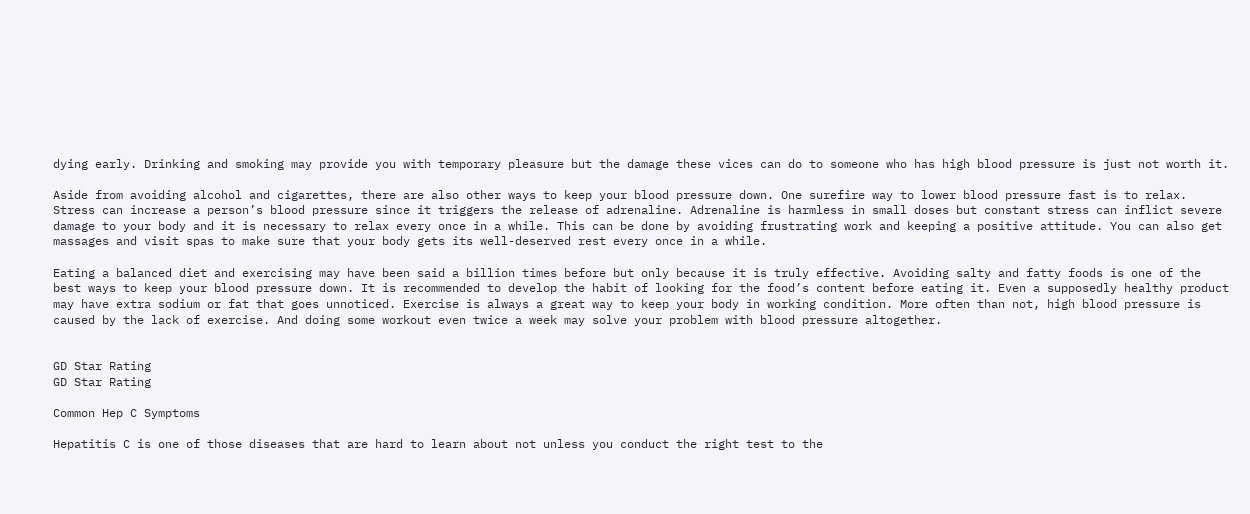dying early. Drinking and smoking may provide you with temporary pleasure but the damage these vices can do to someone who has high blood pressure is just not worth it.

Aside from avoiding alcohol and cigarettes, there are also other ways to keep your blood pressure down. One surefire way to lower blood pressure fast is to relax. Stress can increase a person’s blood pressure since it triggers the release of adrenaline. Adrenaline is harmless in small doses but constant stress can inflict severe damage to your body and it is necessary to relax every once in a while. This can be done by avoiding frustrating work and keeping a positive attitude. You can also get massages and visit spas to make sure that your body gets its well-deserved rest every once in a while.

Eating a balanced diet and exercising may have been said a billion times before but only because it is truly effective. Avoiding salty and fatty foods is one of the best ways to keep your blood pressure down. It is recommended to develop the habit of looking for the food’s content before eating it. Even a supposedly healthy product may have extra sodium or fat that goes unnoticed. Exercise is always a great way to keep your body in working condition. More often than not, high blood pressure is caused by the lack of exercise. And doing some workout even twice a week may solve your problem with blood pressure altogether.


GD Star Rating
GD Star Rating

Common Hep C Symptoms

Hepatitis C is one of those diseases that are hard to learn about not unless you conduct the right test to the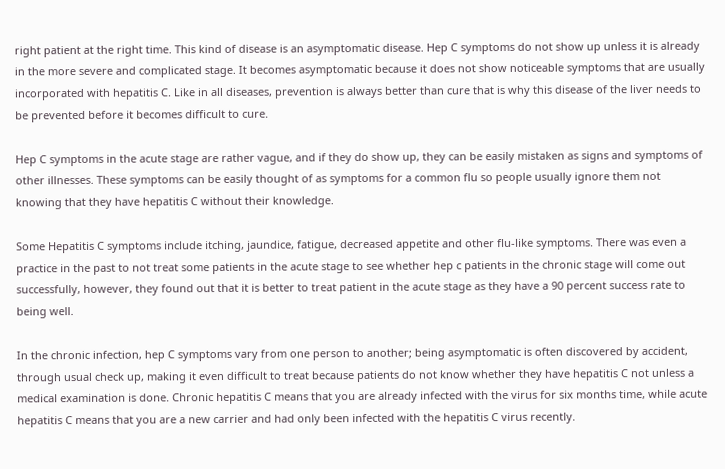right patient at the right time. This kind of disease is an asymptomatic disease. Hep C symptoms do not show up unless it is already in the more severe and complicated stage. It becomes asymptomatic because it does not show noticeable symptoms that are usually incorporated with hepatitis C. Like in all diseases, prevention is always better than cure that is why this disease of the liver needs to be prevented before it becomes difficult to cure.

Hep C symptoms in the acute stage are rather vague, and if they do show up, they can be easily mistaken as signs and symptoms of other illnesses. These symptoms can be easily thought of as symptoms for a common flu so people usually ignore them not knowing that they have hepatitis C without their knowledge.

Some Hepatitis C symptoms include itching, jaundice, fatigue, decreased appetite and other flu-like symptoms. There was even a practice in the past to not treat some patients in the acute stage to see whether hep c patients in the chronic stage will come out successfully, however, they found out that it is better to treat patient in the acute stage as they have a 90 percent success rate to being well.

In the chronic infection, hep C symptoms vary from one person to another; being asymptomatic is often discovered by accident, through usual check up, making it even difficult to treat because patients do not know whether they have hepatitis C not unless a medical examination is done. Chronic hepatitis C means that you are already infected with the virus for six months time, while acute hepatitis C means that you are a new carrier and had only been infected with the hepatitis C virus recently.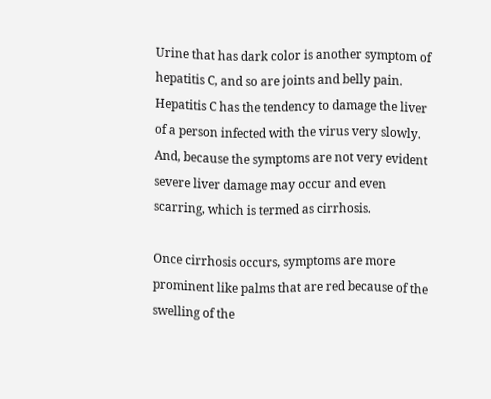Urine that has dark color is another symptom of hepatitis C, and so are joints and belly pain. Hepatitis C has the tendency to damage the liver of a person infected with the virus very slowly. And, because the symptoms are not very evident severe liver damage may occur and even scarring, which is termed as cirrhosis.

Once cirrhosis occurs, symptoms are more prominent like palms that are red because of the swelling of the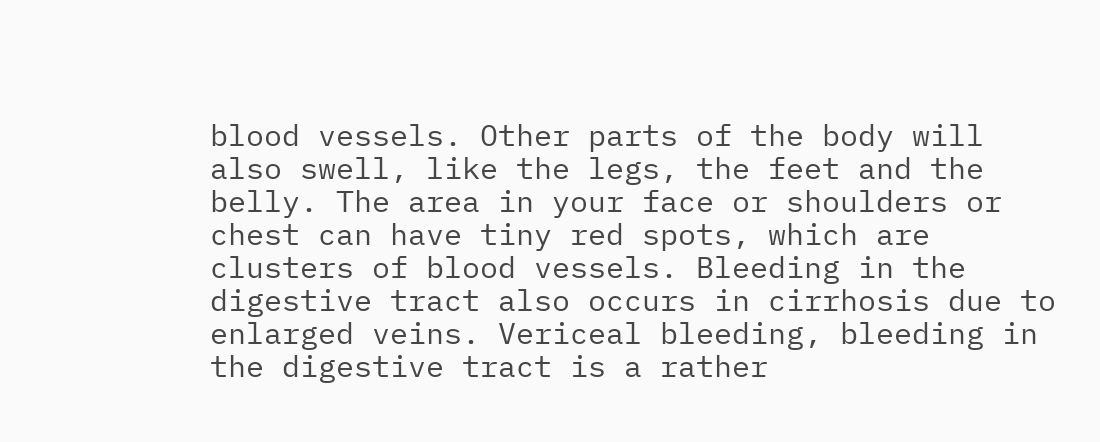blood vessels. Other parts of the body will also swell, like the legs, the feet and the belly. The area in your face or shoulders or chest can have tiny red spots, which are clusters of blood vessels. Bleeding in the digestive tract also occurs in cirrhosis due to enlarged veins. Vericeal bleeding, bleeding in the digestive tract is a rather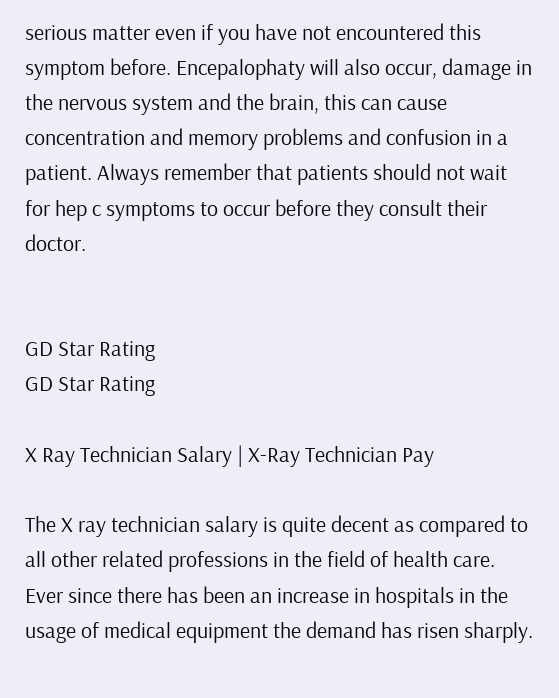serious matter even if you have not encountered this symptom before. Encepalophaty will also occur, damage in the nervous system and the brain, this can cause concentration and memory problems and confusion in a patient. Always remember that patients should not wait for hep c symptoms to occur before they consult their doctor.


GD Star Rating
GD Star Rating

X Ray Technician Salary | X-Ray Technician Pay

The X ray technician salary is quite decent as compared to all other related professions in the field of health care. Ever since there has been an increase in hospitals in the usage of medical equipment the demand has risen sharply.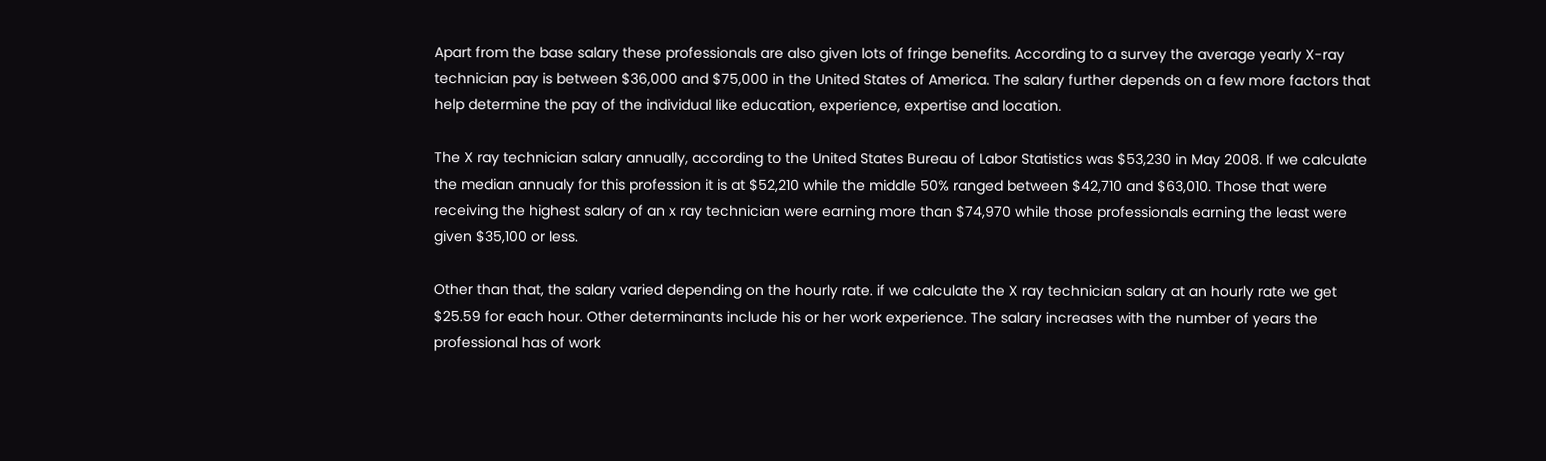Apart from the base salary these professionals are also given lots of fringe benefits. According to a survey the average yearly X-ray technician pay is between $36,000 and $75,000 in the United States of America. The salary further depends on a few more factors that help determine the pay of the individual like education, experience, expertise and location.

The X ray technician salary annually, according to the United States Bureau of Labor Statistics was $53,230 in May 2008. If we calculate the median annualy for this profession it is at $52,210 while the middle 50% ranged between $42,710 and $63,010. Those that were receiving the highest salary of an x ray technician were earning more than $74,970 while those professionals earning the least were given $35,100 or less.

Other than that, the salary varied depending on the hourly rate. if we calculate the X ray technician salary at an hourly rate we get $25.59 for each hour. Other determinants include his or her work experience. The salary increases with the number of years the professional has of work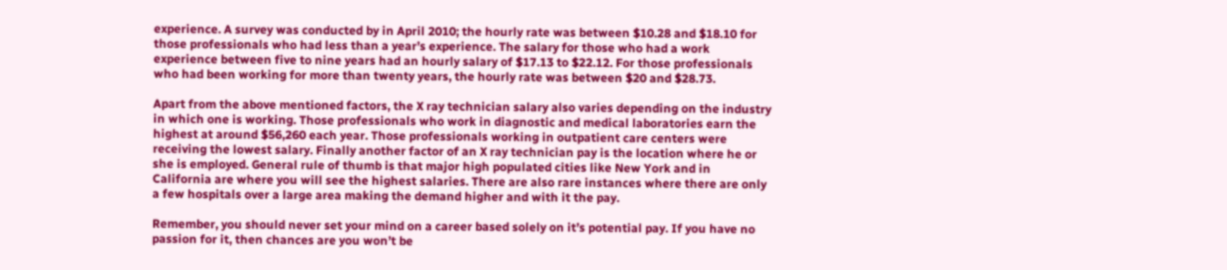experience. A survey was conducted by in April 2010; the hourly rate was between $10.28 and $18.10 for those professionals who had less than a year’s experience. The salary for those who had a work experience between five to nine years had an hourly salary of $17.13 to $22.12. For those professionals who had been working for more than twenty years, the hourly rate was between $20 and $28.73.

Apart from the above mentioned factors, the X ray technician salary also varies depending on the industry in which one is working. Those professionals who work in diagnostic and medical laboratories earn the highest at around $56,260 each year. Those professionals working in outpatient care centers were receiving the lowest salary. Finally another factor of an X ray technician pay is the location where he or she is employed. General rule of thumb is that major high populated cities like New York and in California are where you will see the highest salaries. There are also rare instances where there are only a few hospitals over a large area making the demand higher and with it the pay.

Remember, you should never set your mind on a career based solely on it’s potential pay. If you have no passion for it, then chances are you won’t be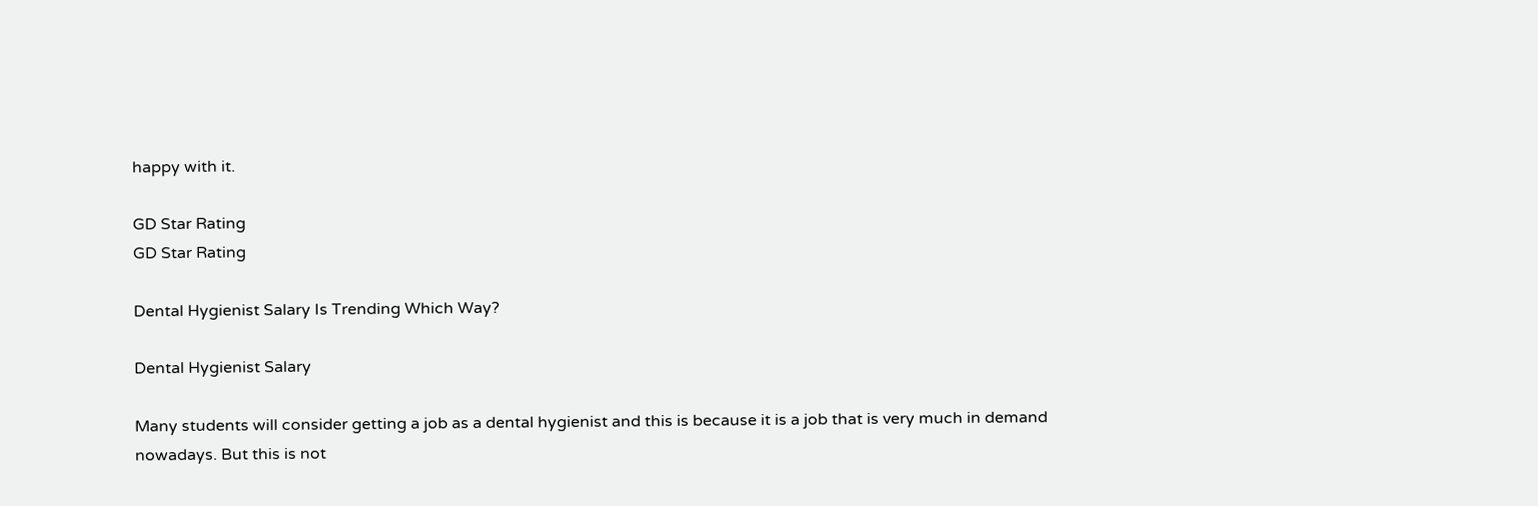happy with it.

GD Star Rating
GD Star Rating

Dental Hygienist Salary Is Trending Which Way?

Dental Hygienist Salary

Many students will consider getting a job as a dental hygienist and this is because it is a job that is very much in demand nowadays. But this is not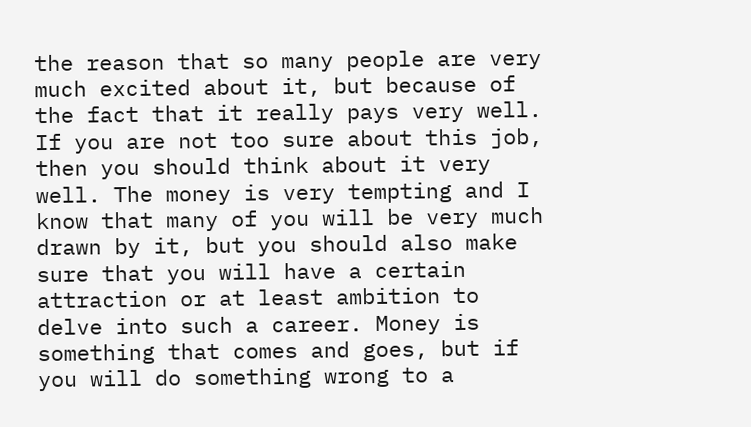the reason that so many people are very much excited about it, but because of the fact that it really pays very well. If you are not too sure about this job, then you should think about it very well. The money is very tempting and I know that many of you will be very much drawn by it, but you should also make sure that you will have a certain attraction or at least ambition to delve into such a career. Money is something that comes and goes, but if you will do something wrong to a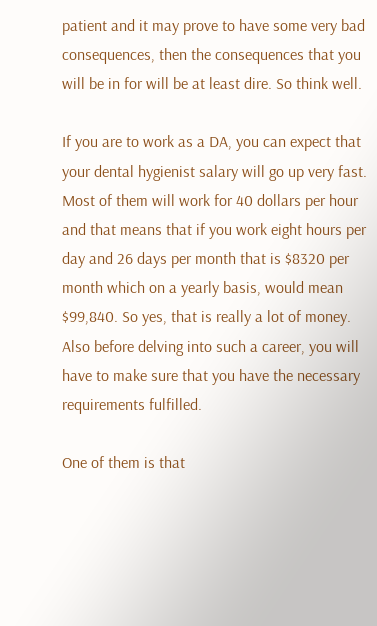patient and it may prove to have some very bad consequences, then the consequences that you will be in for will be at least dire. So think well.

If you are to work as a DA, you can expect that your dental hygienist salary will go up very fast. Most of them will work for 40 dollars per hour and that means that if you work eight hours per day and 26 days per month that is $8320 per month which on a yearly basis, would mean $99,840. So yes, that is really a lot of money. Also before delving into such a career, you will have to make sure that you have the necessary requirements fulfilled.

One of them is that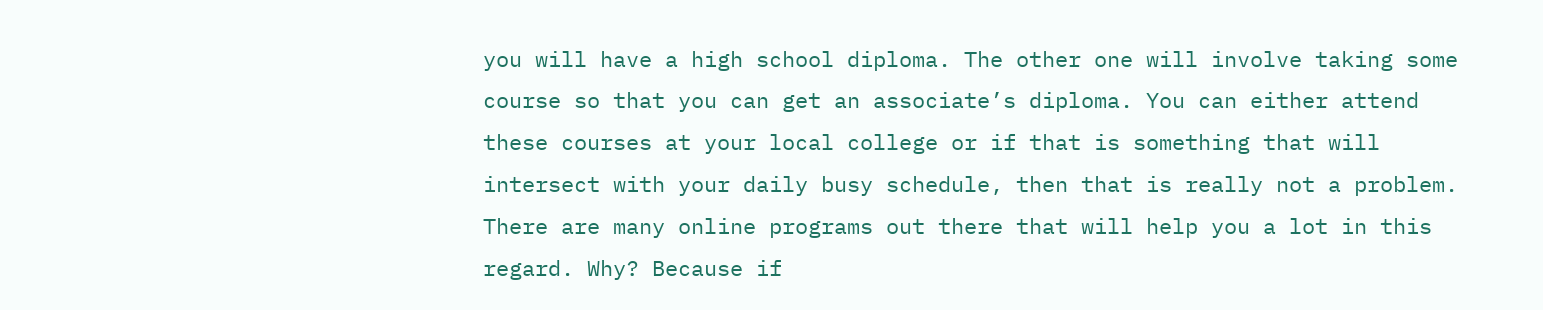you will have a high school diploma. The other one will involve taking some course so that you can get an associate’s diploma. You can either attend these courses at your local college or if that is something that will intersect with your daily busy schedule, then that is really not a problem. There are many online programs out there that will help you a lot in this regard. Why? Because if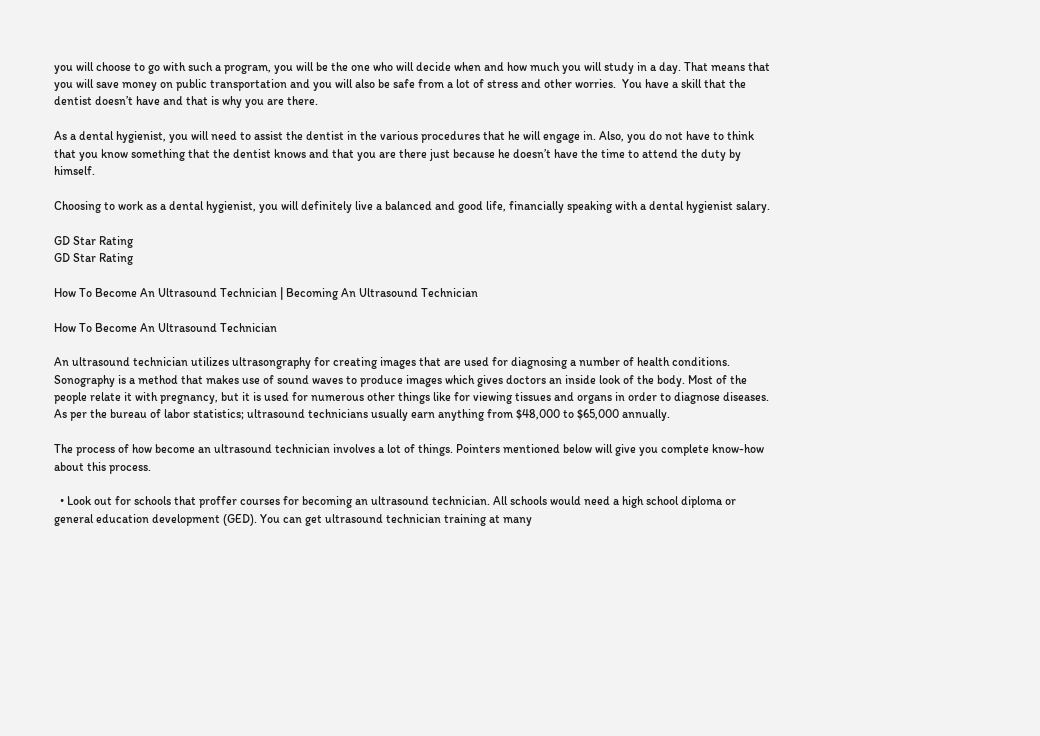you will choose to go with such a program, you will be the one who will decide when and how much you will study in a day. That means that you will save money on public transportation and you will also be safe from a lot of stress and other worries.  You have a skill that the dentist doesn’t have and that is why you are there.

As a dental hygienist, you will need to assist the dentist in the various procedures that he will engage in. Also, you do not have to think that you know something that the dentist knows and that you are there just because he doesn’t have the time to attend the duty by himself.

Choosing to work as a dental hygienist, you will definitely live a balanced and good life, financially speaking with a dental hygienist salary.

GD Star Rating
GD Star Rating

How To Become An Ultrasound Technician | Becoming An Ultrasound Technician

How To Become An Ultrasound Technician

An ultrasound technician utilizes ultrasongraphy for creating images that are used for diagnosing a number of health conditions. Sonography is a method that makes use of sound waves to produce images which gives doctors an inside look of the body. Most of the people relate it with pregnancy, but it is used for numerous other things like for viewing tissues and organs in order to diagnose diseases. As per the bureau of labor statistics; ultrasound technicians usually earn anything from $48,000 to $65,000 annually.

The process of how become an ultrasound technician involves a lot of things. Pointers mentioned below will give you complete know-how about this process.

  • Look out for schools that proffer courses for becoming an ultrasound technician. All schools would need a high school diploma or general education development (GED). You can get ultrasound technician training at many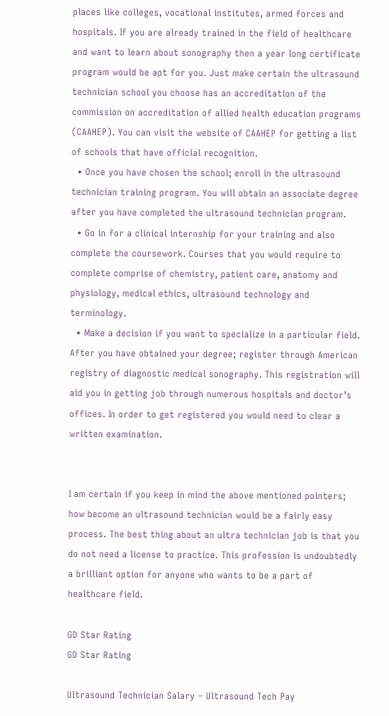places like colleges, vocational institutes, armed forces and hospitals. If you are already trained in the field of healthcare and want to learn about sonography then a year long certificate program would be apt for you. Just make certain the ultrasound technician school you choose has an accreditation of the commission on accreditation of allied health education programs (CAAHEP). You can visit the website of CAAHEP for getting a list of schools that have official recognition.
  • Once you have chosen the school; enroll in the ultrasound technician training program. You will obtain an associate degree after you have completed the ultrasound technician program.
  • Go in for a clinical internship for your training and also complete the coursework. Courses that you would require to complete comprise of chemistry, patient care, anatomy and physiology, medical ethics, ultrasound technology and terminology.
  • Make a decision if you want to specialize in a particular field. After you have obtained your degree; register through American registry of diagnostic medical sonography. This registration will aid you in getting job through numerous hospitals and doctor’s offices. In order to get registered you would need to clear a written examination.


I am certain if you keep in mind the above mentioned pointers; how become an ultrasound technician would be a fairly easy process. The best thing about an ultra technician job is that you do not need a license to practice. This profession is undoubtedly a brilliant option for anyone who wants to be a part of healthcare field.

GD Star Rating
GD Star Rating

Ultrasound Technician Salary – Ultrasound Tech Pay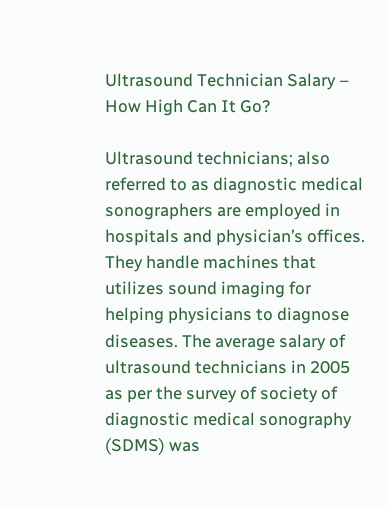Ultrasound Technician Salary – How High Can It Go?

Ultrasound technicians; also referred to as diagnostic medical sonographers are employed in hospitals and physician’s offices. They handle machines that utilizes sound imaging for helping physicians to diagnose diseases. The average salary of ultrasound technicians in 2005 as per the survey of society of diagnostic medical sonography (SDMS) was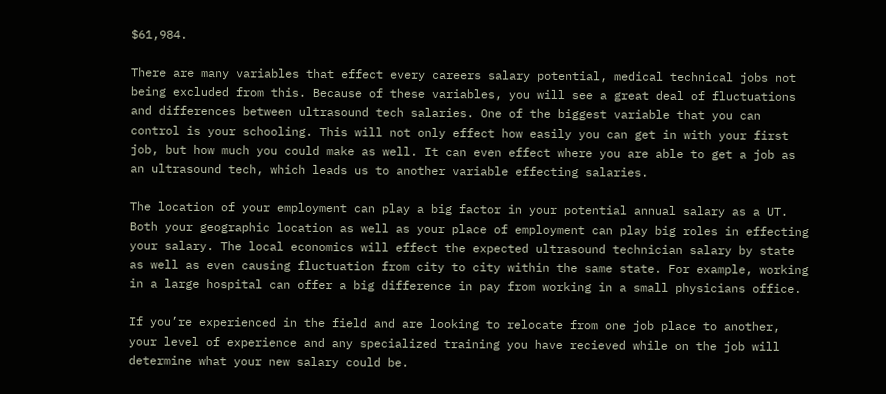$61,984.

There are many variables that effect every careers salary potential, medical technical jobs not being excluded from this. Because of these variables, you will see a great deal of fluctuations and differences between ultrasound tech salaries. One of the biggest variable that you can control is your schooling. This will not only effect how easily you can get in with your first job, but how much you could make as well. It can even effect where you are able to get a job as an ultrasound tech, which leads us to another variable effecting salaries.

The location of your employment can play a big factor in your potential annual salary as a UT. Both your geographic location as well as your place of employment can play big roles in effecting your salary. The local economics will effect the expected ultrasound technician salary by state as well as even causing fluctuation from city to city within the same state. For example, working in a large hospital can offer a big difference in pay from working in a small physicians office.

If you’re experienced in the field and are looking to relocate from one job place to another, your level of experience and any specialized training you have recieved while on the job will determine what your new salary could be.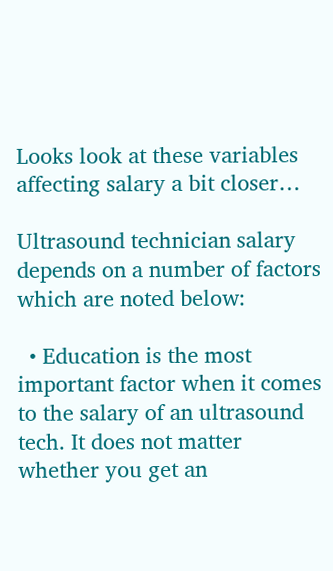Looks look at these variables affecting salary a bit closer…

Ultrasound technician salary depends on a number of factors which are noted below:

  • Education is the most important factor when it comes to the salary of an ultrasound tech. It does not matter whether you get an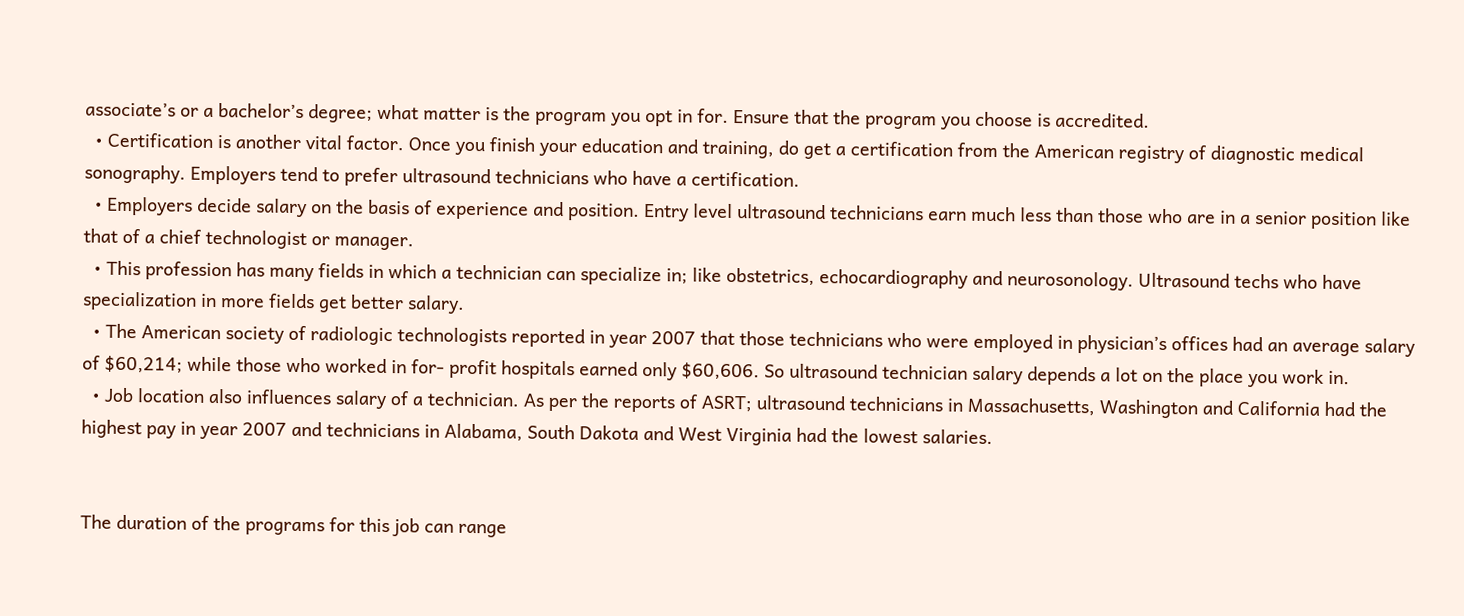associate’s or a bachelor’s degree; what matter is the program you opt in for. Ensure that the program you choose is accredited.
  • Certification is another vital factor. Once you finish your education and training, do get a certification from the American registry of diagnostic medical sonography. Employers tend to prefer ultrasound technicians who have a certification.
  • Employers decide salary on the basis of experience and position. Entry level ultrasound technicians earn much less than those who are in a senior position like that of a chief technologist or manager.
  • This profession has many fields in which a technician can specialize in; like obstetrics, echocardiography and neurosonology. Ultrasound techs who have specialization in more fields get better salary.
  • The American society of radiologic technologists reported in year 2007 that those technicians who were employed in physician’s offices had an average salary of $60,214; while those who worked in for- profit hospitals earned only $60,606. So ultrasound technician salary depends a lot on the place you work in.
  • Job location also influences salary of a technician. As per the reports of ASRT; ultrasound technicians in Massachusetts, Washington and California had the highest pay in year 2007 and technicians in Alabama, South Dakota and West Virginia had the lowest salaries.


The duration of the programs for this job can range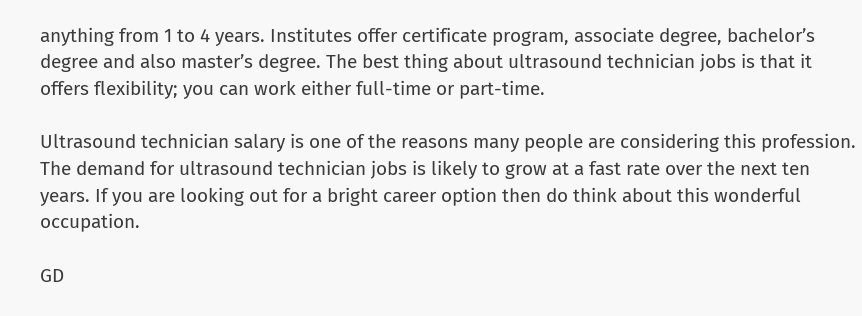anything from 1 to 4 years. Institutes offer certificate program, associate degree, bachelor’s degree and also master’s degree. The best thing about ultrasound technician jobs is that it offers flexibility; you can work either full-time or part-time.

Ultrasound technician salary is one of the reasons many people are considering this profession. The demand for ultrasound technician jobs is likely to grow at a fast rate over the next ten years. If you are looking out for a bright career option then do think about this wonderful occupation.

GD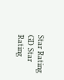Star Rating
GD Star Rating